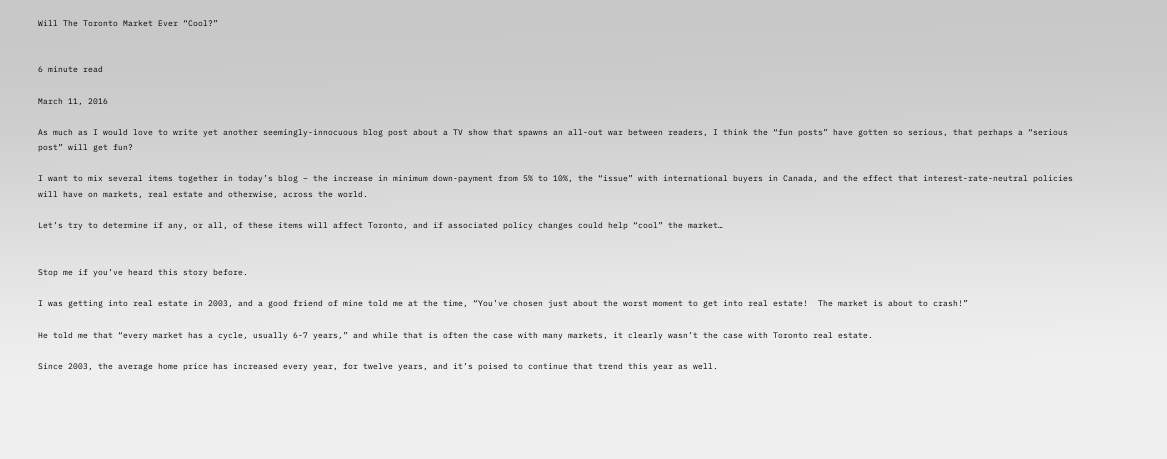Will The Toronto Market Ever “Cool?”


6 minute read

March 11, 2016

As much as I would love to write yet another seemingly-innocuous blog post about a TV show that spawns an all-out war between readers, I think the “fun posts” have gotten so serious, that perhaps a “serious post” will get fun?

I want to mix several items together in today’s blog – the increase in minimum down-payment from 5% to 10%, the “issue” with international buyers in Canada, and the effect that interest-rate-neutral policies will have on markets, real estate and otherwise, across the world.

Let’s try to determine if any, or all, of these items will affect Toronto, and if associated policy changes could help “cool” the market…


Stop me if you’ve heard this story before.

I was getting into real estate in 2003, and a good friend of mine told me at the time, “You’ve chosen just about the worst moment to get into real estate!  The market is about to crash!”

He told me that “every market has a cycle, usually 6-7 years,” and while that is often the case with many markets, it clearly wasn’t the case with Toronto real estate.

Since 2003, the average home price has increased every year, for twelve years, and it’s poised to continue that trend this year as well.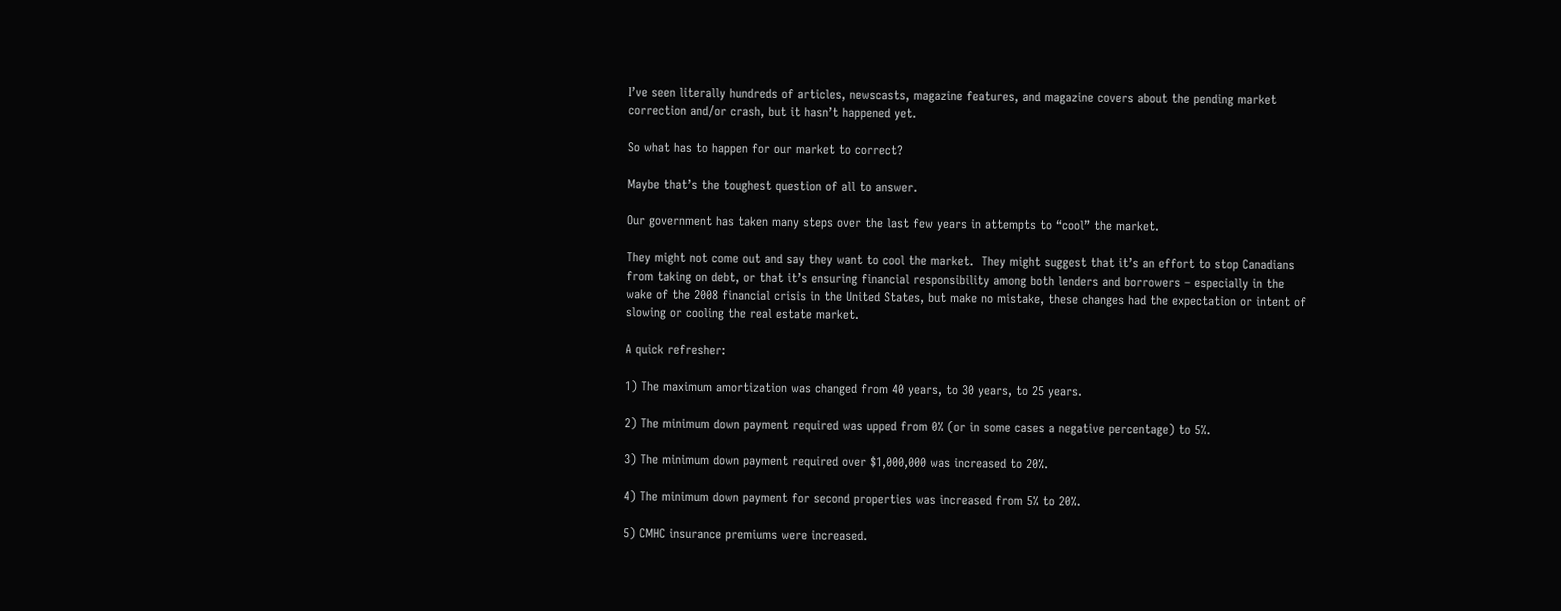I’ve seen literally hundreds of articles, newscasts, magazine features, and magazine covers about the pending market correction and/or crash, but it hasn’t happened yet.

So what has to happen for our market to correct?

Maybe that’s the toughest question of all to answer.

Our government has taken many steps over the last few years in attempts to “cool” the market.

They might not come out and say they want to cool the market.  They might suggest that it’s an effort to stop Canadians from taking on debt, or that it’s ensuring financial responsibility among both lenders and borrowers – especially in the wake of the 2008 financial crisis in the United States, but make no mistake, these changes had the expectation or intent of slowing or cooling the real estate market.

A quick refresher:

1) The maximum amortization was changed from 40 years, to 30 years, to 25 years.

2) The minimum down payment required was upped from 0% (or in some cases a negative percentage) to 5%.

3) The minimum down payment required over $1,000,000 was increased to 20%.

4) The minimum down payment for second properties was increased from 5% to 20%.

5) CMHC insurance premiums were increased.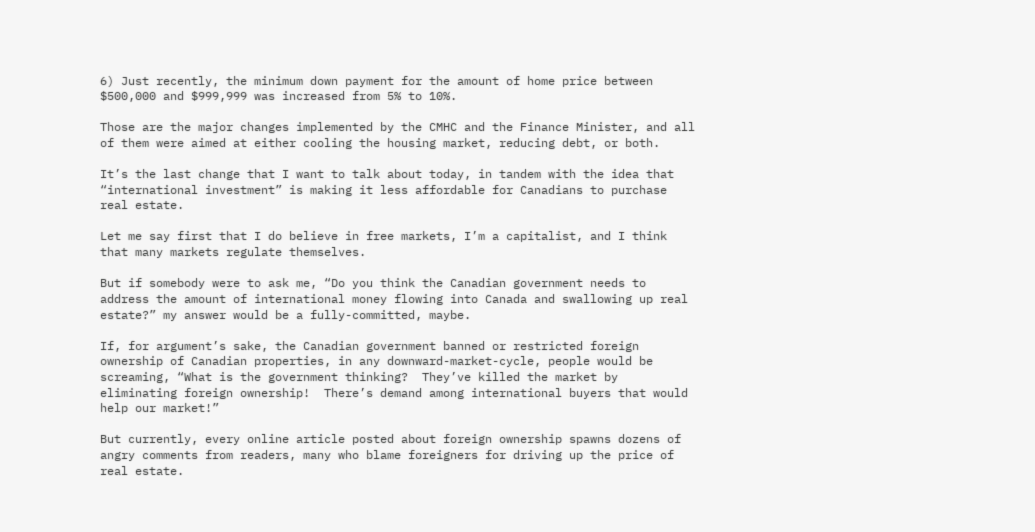6) Just recently, the minimum down payment for the amount of home price between $500,000 and $999,999 was increased from 5% to 10%.

Those are the major changes implemented by the CMHC and the Finance Minister, and all of them were aimed at either cooling the housing market, reducing debt, or both.

It’s the last change that I want to talk about today, in tandem with the idea that “international investment” is making it less affordable for Canadians to purchase real estate.

Let me say first that I do believe in free markets, I’m a capitalist, and I think that many markets regulate themselves.

But if somebody were to ask me, “Do you think the Canadian government needs to address the amount of international money flowing into Canada and swallowing up real estate?” my answer would be a fully-committed, maybe.

If, for argument’s sake, the Canadian government banned or restricted foreign ownership of Canadian properties, in any downward-market-cycle, people would be screaming, “What is the government thinking?  They’ve killed the market by eliminating foreign ownership!  There’s demand among international buyers that would help our market!”

But currently, every online article posted about foreign ownership spawns dozens of angry comments from readers, many who blame foreigners for driving up the price of real estate.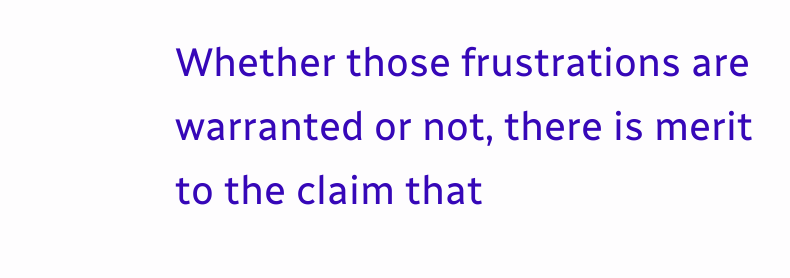Whether those frustrations are warranted or not, there is merit to the claim that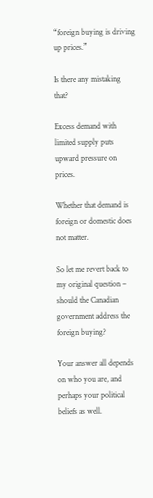“foreign buying is driving up prices.”

Is there any mistaking that?

Excess demand with limited supply puts upward pressure on prices.

Whether that demand is foreign or domestic does not matter.

So let me revert back to my original question – should the Canadian government address the foreign buying?

Your answer all depends on who you are, and perhaps your political beliefs as well.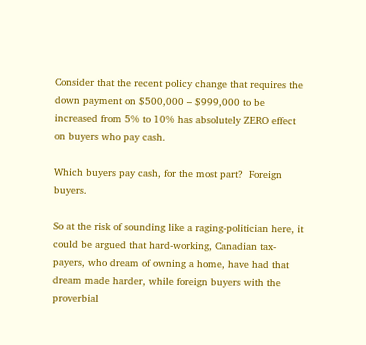Consider that the recent policy change that requires the down payment on $500,000 – $999,000 to be increased from 5% to 10% has absolutely ZERO effect on buyers who pay cash.

Which buyers pay cash, for the most part?  Foreign buyers.

So at the risk of sounding like a raging-politician here, it could be argued that hard-working, Canadian tax-payers, who dream of owning a home, have had that dream made harder, while foreign buyers with the proverbial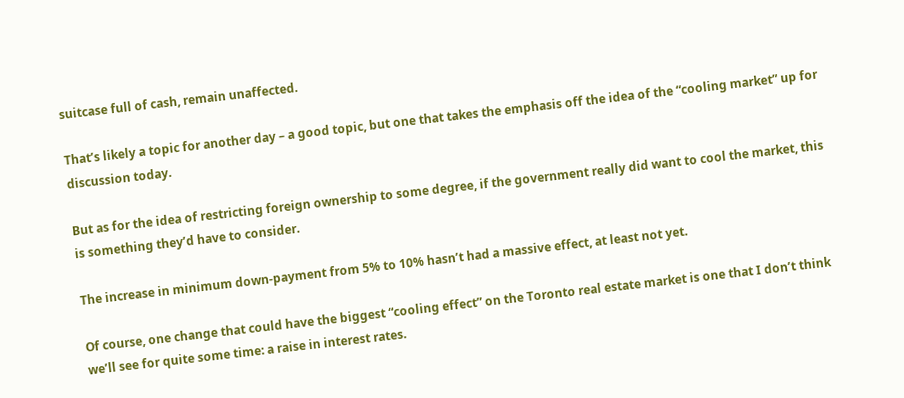suitcase full of cash, remain unaffected.

That’s likely a topic for another day – a good topic, but one that takes the emphasis off the idea of the “cooling market” up for discussion today.

But as for the idea of restricting foreign ownership to some degree, if the government really did want to cool the market, this is something they’d have to consider.

The increase in minimum down-payment from 5% to 10% hasn’t had a massive effect, at least not yet.

Of course, one change that could have the biggest “cooling effect” on the Toronto real estate market is one that I don’t think we’ll see for quite some time: a raise in interest rates.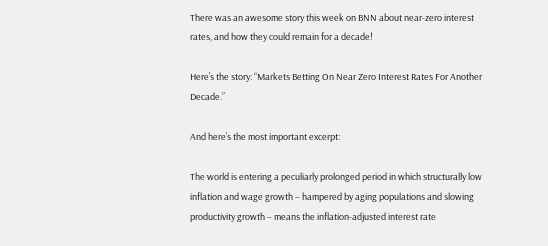There was an awesome story this week on BNN about near-zero interest rates, and how they could remain for a decade!

Here’s the story: “Markets Betting On Near Zero Interest Rates For Another Decade.”

And here’s the most important excerpt:

The world is entering a peculiarly prolonged period in which structurally low inflation and wage growth – hampered by aging populations and slowing productivity growth – means the inflation-adjusted interest rate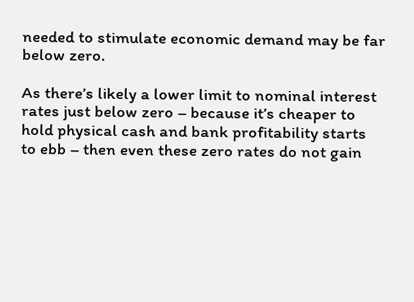needed to stimulate economic demand may be far below zero.

As there’s likely a lower limit to nominal interest rates just below zero – because it’s cheaper to hold physical cash and bank profitability starts to ebb – then even these zero rates do not gain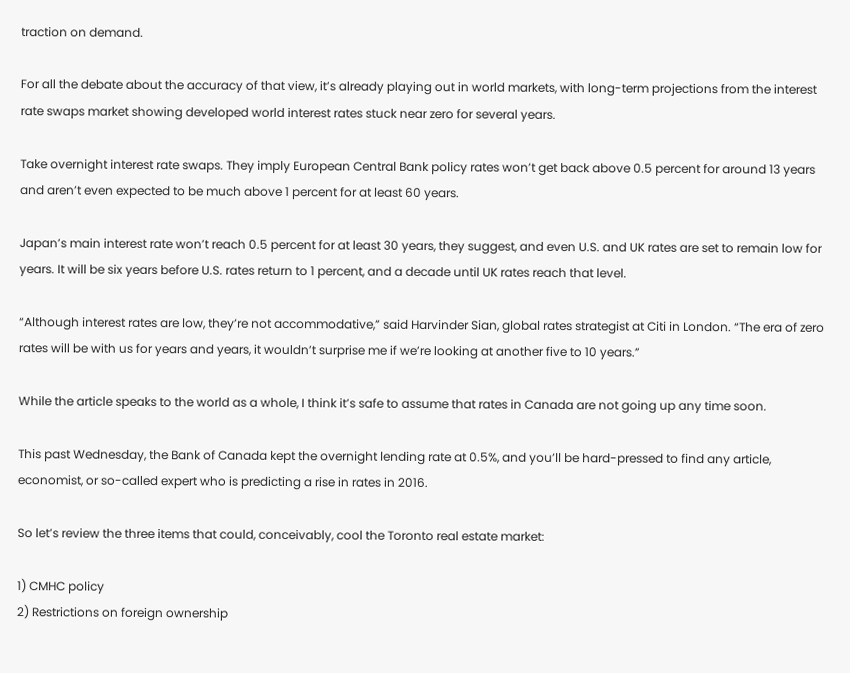traction on demand.

For all the debate about the accuracy of that view, it’s already playing out in world markets, with long-term projections from the interest rate swaps market showing developed world interest rates stuck near zero for several years.

Take overnight interest rate swaps. They imply European Central Bank policy rates won’t get back above 0.5 percent for around 13 years and aren’t even expected to be much above 1 percent for at least 60 years.

Japan’s main interest rate won’t reach 0.5 percent for at least 30 years, they suggest, and even U.S. and UK rates are set to remain low for years. It will be six years before U.S. rates return to 1 percent, and a decade until UK rates reach that level.

“Although interest rates are low, they’re not accommodative,” said Harvinder Sian, global rates strategist at Citi in London. “The era of zero rates will be with us for years and years, it wouldn’t surprise me if we’re looking at another five to 10 years.”

While the article speaks to the world as a whole, I think it’s safe to assume that rates in Canada are not going up any time soon.

This past Wednesday, the Bank of Canada kept the overnight lending rate at 0.5%, and you’ll be hard-pressed to find any article, economist, or so-called expert who is predicting a rise in rates in 2016.

So let’s review the three items that could, conceivably, cool the Toronto real estate market:

1) CMHC policy
2) Restrictions on foreign ownership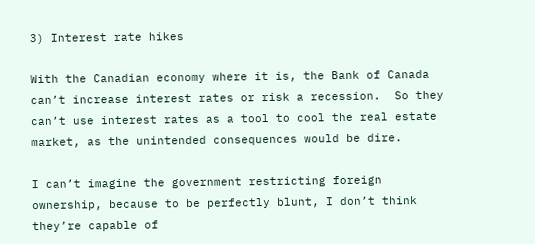3) Interest rate hikes

With the Canadian economy where it is, the Bank of Canada can’t increase interest rates or risk a recession.  So they can’t use interest rates as a tool to cool the real estate market, as the unintended consequences would be dire.

I can’t imagine the government restricting foreign ownership, because to be perfectly blunt, I don’t think they’re capable of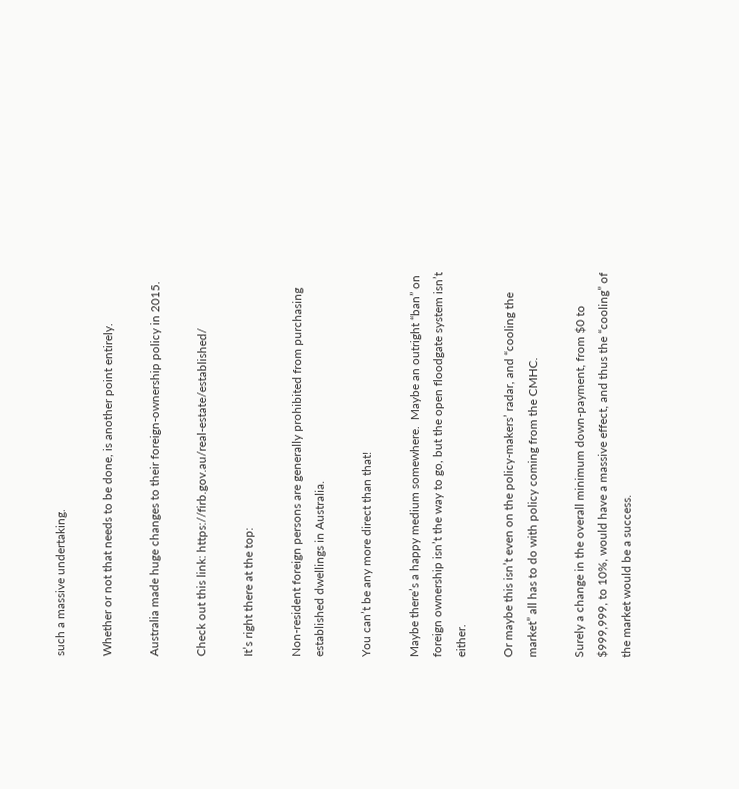such a massive undertaking.

Whether or not that needs to be done, is another point entirely.

Australia made huge changes to their foreign-ownership policy in 2015.

Check out this link: https://firb.gov.au/real-estate/established/

It’s right there at the top:

Non-resident foreign persons are generally prohibited from purchasing established dwellings in Australia.

You can’t be any more direct than that!

Maybe there’s a happy medium somewhere.  Maybe an outright “ban” on foreign ownership isn’t the way to go, but the open floodgate system isn’t either.

Or maybe this isn’t even on the policy-makers’ radar, and “cooling the market” all has to do with policy coming from the CMHC.

Surely a change in the overall minimum down-payment, from $0 to $999,999, to 10%, would have a massive effect, and thus the “cooling” of the market would be a success.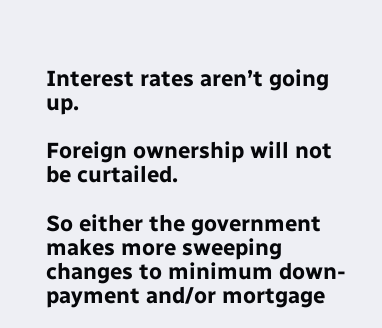Interest rates aren’t going up.

Foreign ownership will not be curtailed.

So either the government makes more sweeping changes to minimum down-payment and/or mortgage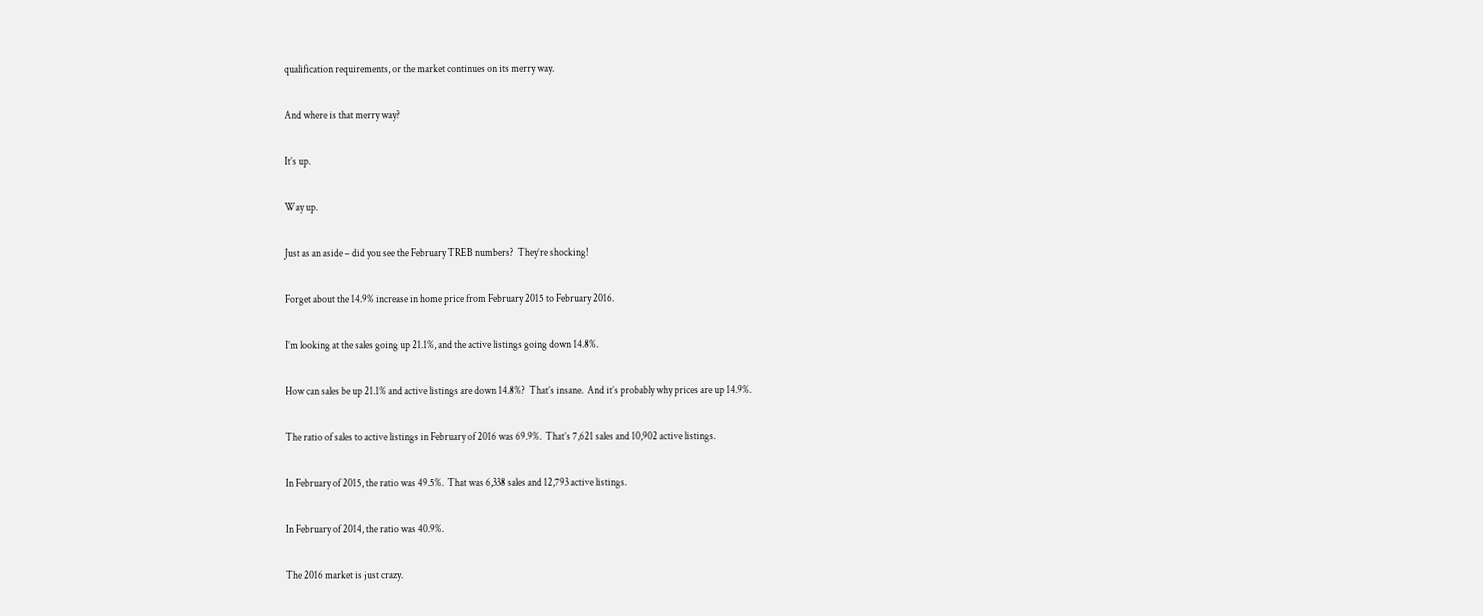qualification requirements, or the market continues on its merry way.

And where is that merry way?

It’s up.

Way up.

Just as an aside – did you see the February TREB numbers?  They’re shocking!

Forget about the 14.9% increase in home price from February 2015 to February 2016.

I’m looking at the sales going up 21.1%, and the active listings going down 14.8%.

How can sales be up 21.1% and active listings are down 14.8%?  That’s insane.  And it’s probably why prices are up 14.9%.

The ratio of sales to active listings in February of 2016 was 69.9%.  That’s 7,621 sales and 10,902 active listings.

In February of 2015, the ratio was 49.5%.  That was 6,338 sales and 12,793 active listings.

In February of 2014, the ratio was 40.9%.

The 2016 market is just crazy.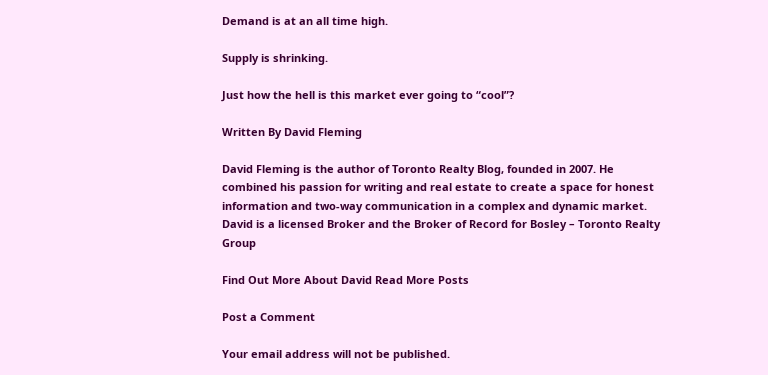Demand is at an all time high.

Supply is shrinking.

Just how the hell is this market ever going to “cool”?

Written By David Fleming

David Fleming is the author of Toronto Realty Blog, founded in 2007. He combined his passion for writing and real estate to create a space for honest information and two-way communication in a complex and dynamic market. David is a licensed Broker and the Broker of Record for Bosley – Toronto Realty Group

Find Out More About David Read More Posts

Post a Comment

Your email address will not be published.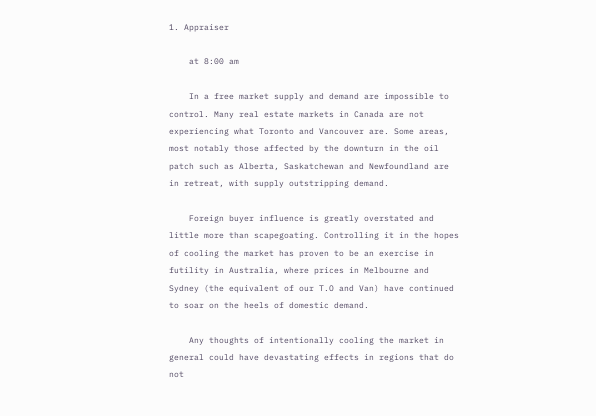1. Appraiser

    at 8:00 am

    In a free market supply and demand are impossible to control. Many real estate markets in Canada are not experiencing what Toronto and Vancouver are. Some areas, most notably those affected by the downturn in the oil patch such as Alberta, Saskatchewan and Newfoundland are in retreat, with supply outstripping demand.

    Foreign buyer influence is greatly overstated and little more than scapegoating. Controlling it in the hopes of cooling the market has proven to be an exercise in futility in Australia, where prices in Melbourne and Sydney (the equivalent of our T.O and Van) have continued to soar on the heels of domestic demand.

    Any thoughts of intentionally cooling the market in general could have devastating effects in regions that do not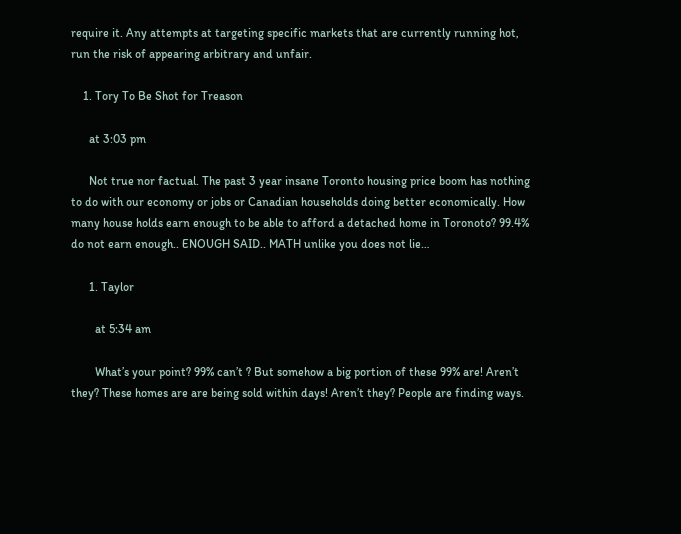require it. Any attempts at targeting specific markets that are currently running hot, run the risk of appearing arbitrary and unfair.

    1. Tory To Be Shot for Treason

      at 3:03 pm

      Not true nor factual. The past 3 year insane Toronto housing price boom has nothing to do with our economy or jobs or Canadian households doing better economically. How many house holds earn enough to be able to afford a detached home in Toronoto? 99.4% do not earn enough.. ENOUGH SAID.. MATH unlike you does not lie…

      1. Taylor

        at 5:34 am

        What’s your point? 99% can’t ? But somehow a big portion of these 99% are! Aren’t they? These homes are are being sold within days! Aren’t they? People are finding ways.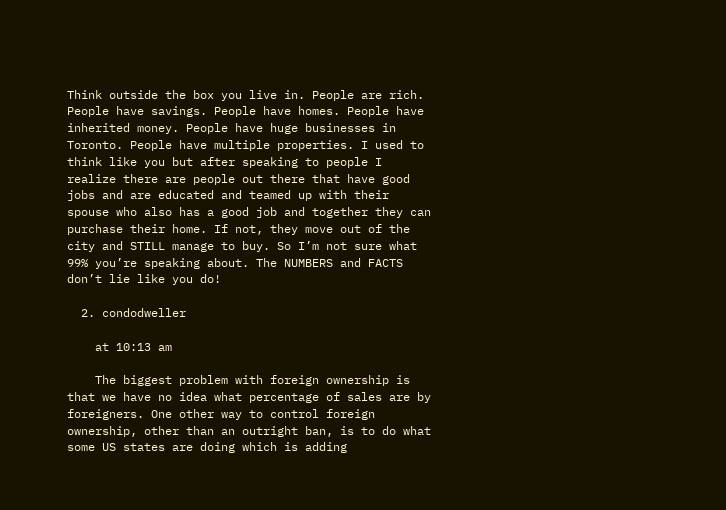Think outside the box you live in. People are rich. People have savings. People have homes. People have inherited money. People have huge businesses in Toronto. People have multiple properties. I used to think like you but after speaking to people I realize there are people out there that have good jobs and are educated and teamed up with their spouse who also has a good job and together they can purchase their home. If not, they move out of the city and STILL manage to buy. So I’m not sure what 99% you’re speaking about. The NUMBERS and FACTS don’t lie like you do!

  2. condodweller

    at 10:13 am

    The biggest problem with foreign ownership is that we have no idea what percentage of sales are by foreigners. One other way to control foreign ownership, other than an outright ban, is to do what some US states are doing which is adding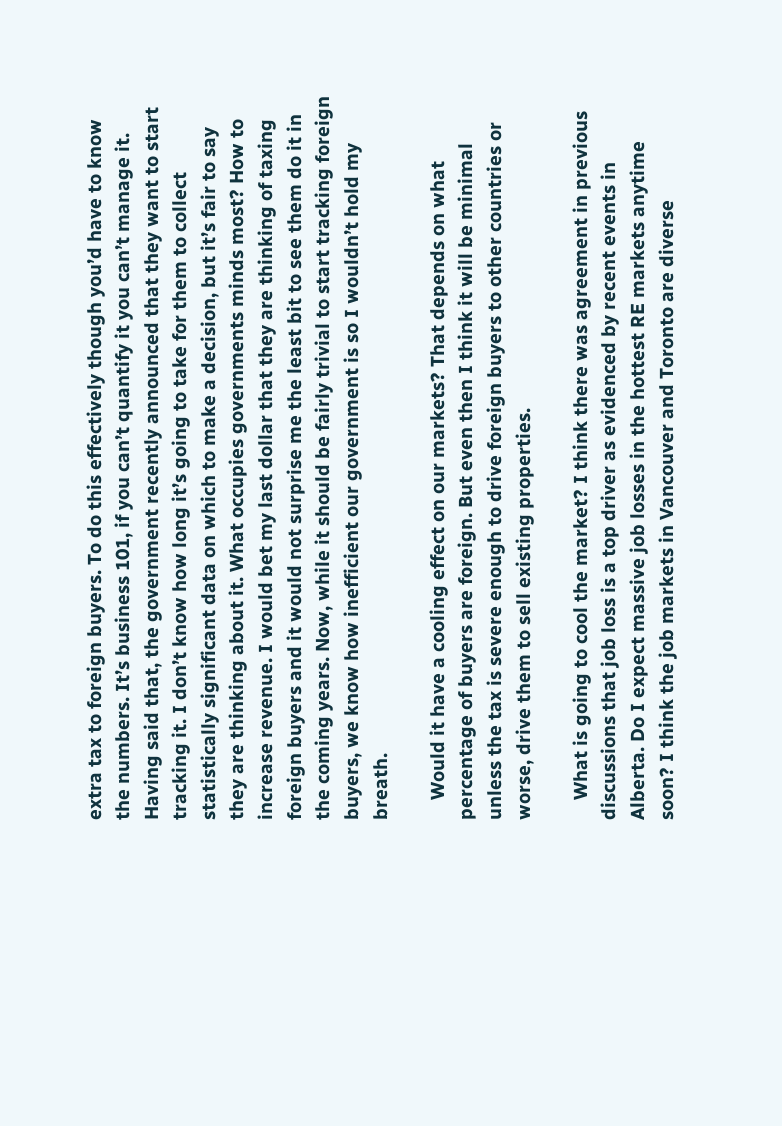extra tax to foreign buyers. To do this effectively though you’d have to know the numbers. It’s business 101, if you can’t quantify it you can’t manage it. Having said that, the government recently announced that they want to start tracking it. I don’t know how long it’s going to take for them to collect statistically significant data on which to make a decision, but it’s fair to say they are thinking about it. What occupies governments minds most? How to increase revenue. I would bet my last dollar that they are thinking of taxing foreign buyers and it would not surprise me the least bit to see them do it in the coming years. Now, while it should be fairly trivial to start tracking foreign buyers, we know how inefficient our government is so I wouldn’t hold my breath.

    Would it have a cooling effect on our markets? That depends on what percentage of buyers are foreign. But even then I think it will be minimal unless the tax is severe enough to drive foreign buyers to other countries or worse, drive them to sell existing properties.

    What is going to cool the market? I think there was agreement in previous discussions that job loss is a top driver as evidenced by recent events in Alberta. Do I expect massive job losses in the hottest RE markets anytime soon? I think the job markets in Vancouver and Toronto are diverse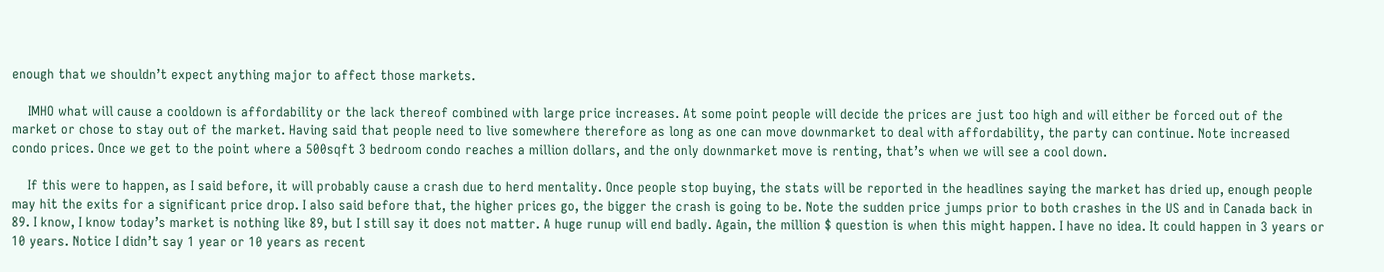enough that we shouldn’t expect anything major to affect those markets.

    IMHO what will cause a cooldown is affordability or the lack thereof combined with large price increases. At some point people will decide the prices are just too high and will either be forced out of the market or chose to stay out of the market. Having said that people need to live somewhere therefore as long as one can move downmarket to deal with affordability, the party can continue. Note increased condo prices. Once we get to the point where a 500sqft 3 bedroom condo reaches a million dollars, and the only downmarket move is renting, that’s when we will see a cool down.

    If this were to happen, as I said before, it will probably cause a crash due to herd mentality. Once people stop buying, the stats will be reported in the headlines saying the market has dried up, enough people may hit the exits for a significant price drop. I also said before that, the higher prices go, the bigger the crash is going to be. Note the sudden price jumps prior to both crashes in the US and in Canada back in 89. I know, I know today’s market is nothing like 89, but I still say it does not matter. A huge runup will end badly. Again, the million $ question is when this might happen. I have no idea. It could happen in 3 years or 10 years. Notice I didn’t say 1 year or 10 years as recent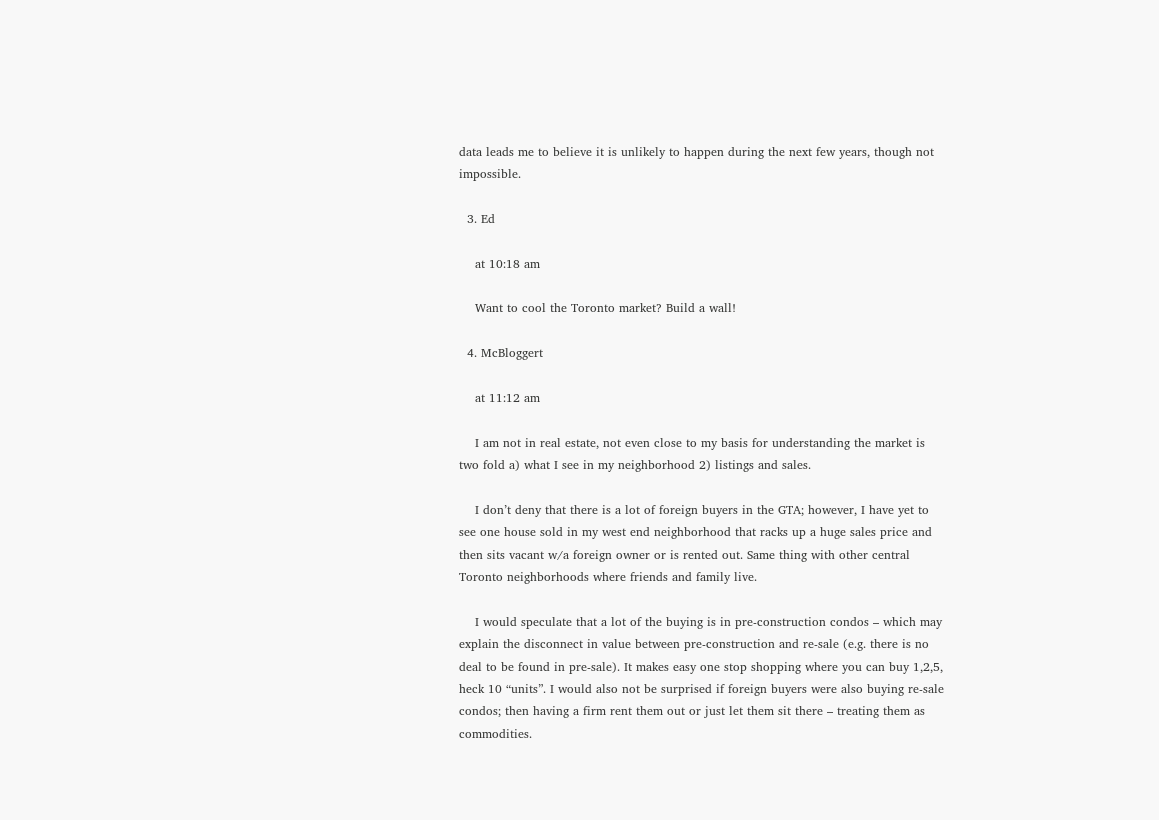data leads me to believe it is unlikely to happen during the next few years, though not impossible.

  3. Ed

    at 10:18 am

    Want to cool the Toronto market? Build a wall!

  4. McBloggert

    at 11:12 am

    I am not in real estate, not even close to my basis for understanding the market is two fold a) what I see in my neighborhood 2) listings and sales.

    I don’t deny that there is a lot of foreign buyers in the GTA; however, I have yet to see one house sold in my west end neighborhood that racks up a huge sales price and then sits vacant w/a foreign owner or is rented out. Same thing with other central Toronto neighborhoods where friends and family live.

    I would speculate that a lot of the buying is in pre-construction condos – which may explain the disconnect in value between pre-construction and re-sale (e.g. there is no deal to be found in pre-sale). It makes easy one stop shopping where you can buy 1,2,5, heck 10 “units”. I would also not be surprised if foreign buyers were also buying re-sale condos; then having a firm rent them out or just let them sit there – treating them as commodities.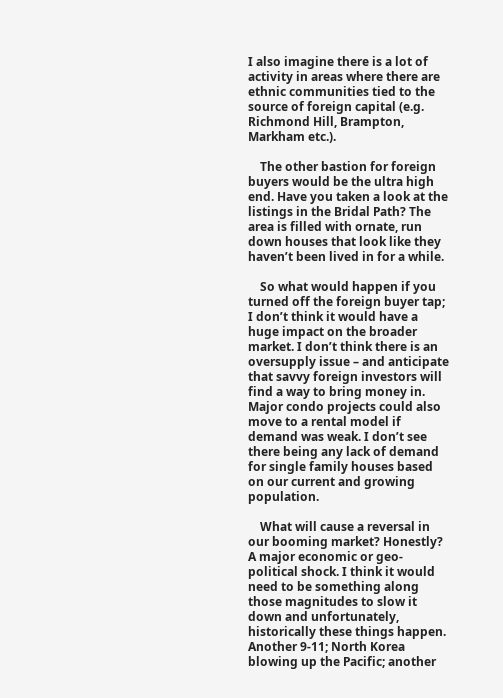I also imagine there is a lot of activity in areas where there are ethnic communities tied to the source of foreign capital (e.g. Richmond Hill, Brampton, Markham etc.).

    The other bastion for foreign buyers would be the ultra high end. Have you taken a look at the listings in the Bridal Path? The area is filled with ornate, run down houses that look like they haven’t been lived in for a while.

    So what would happen if you turned off the foreign buyer tap; I don’t think it would have a huge impact on the broader market. I don’t think there is an oversupply issue – and anticipate that savvy foreign investors will find a way to bring money in. Major condo projects could also move to a rental model if demand was weak. I don’t see there being any lack of demand for single family houses based on our current and growing population.

    What will cause a reversal in our booming market? Honestly? A major economic or geo-political shock. I think it would need to be something along those magnitudes to slow it down and unfortunately, historically these things happen. Another 9-11; North Korea blowing up the Pacific; another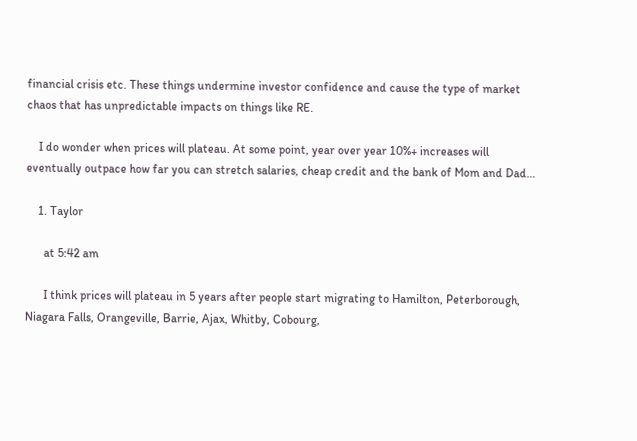financial crisis etc. These things undermine investor confidence and cause the type of market chaos that has unpredictable impacts on things like RE.

    I do wonder when prices will plateau. At some point, year over year 10%+ increases will eventually outpace how far you can stretch salaries, cheap credit and the bank of Mom and Dad…

    1. Taylor

      at 5:42 am

      I think prices will plateau in 5 years after people start migrating to Hamilton, Peterborough, Niagara Falls, Orangeville, Barrie, Ajax, Whitby, Cobourg,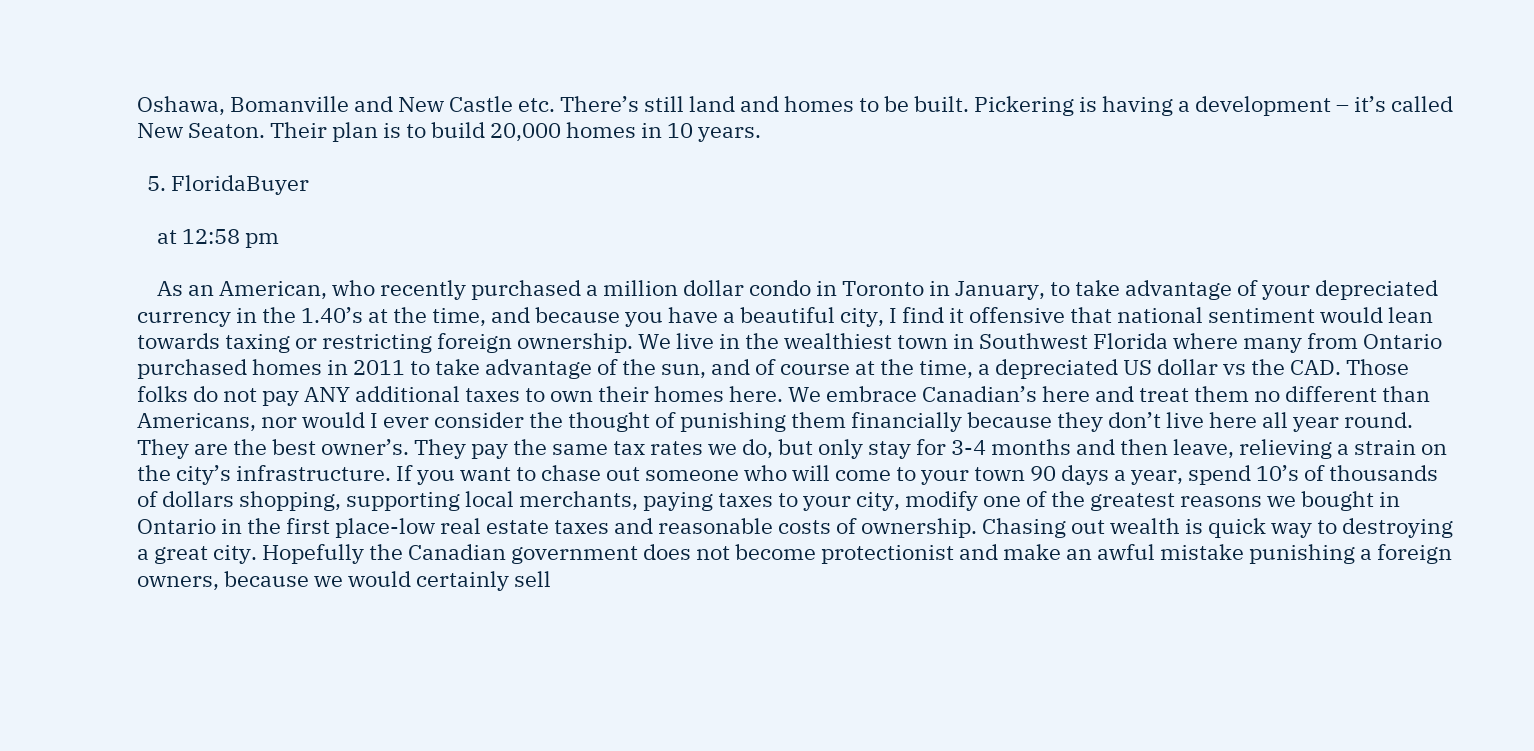Oshawa, Bomanville and New Castle etc. There’s still land and homes to be built. Pickering is having a development – it’s called New Seaton. Their plan is to build 20,000 homes in 10 years.

  5. FloridaBuyer

    at 12:58 pm

    As an American, who recently purchased a million dollar condo in Toronto in January, to take advantage of your depreciated currency in the 1.40’s at the time, and because you have a beautiful city, I find it offensive that national sentiment would lean towards taxing or restricting foreign ownership. We live in the wealthiest town in Southwest Florida where many from Ontario purchased homes in 2011 to take advantage of the sun, and of course at the time, a depreciated US dollar vs the CAD. Those folks do not pay ANY additional taxes to own their homes here. We embrace Canadian’s here and treat them no different than Americans, nor would I ever consider the thought of punishing them financially because they don’t live here all year round. They are the best owner’s. They pay the same tax rates we do, but only stay for 3-4 months and then leave, relieving a strain on the city’s infrastructure. If you want to chase out someone who will come to your town 90 days a year, spend 10’s of thousands of dollars shopping, supporting local merchants, paying taxes to your city, modify one of the greatest reasons we bought in Ontario in the first place-low real estate taxes and reasonable costs of ownership. Chasing out wealth is quick way to destroying a great city. Hopefully the Canadian government does not become protectionist and make an awful mistake punishing a foreign owners, because we would certainly sell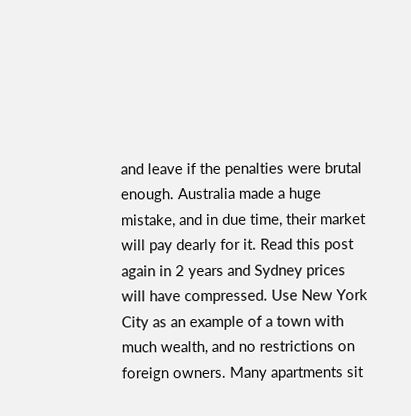and leave if the penalties were brutal enough. Australia made a huge mistake, and in due time, their market will pay dearly for it. Read this post again in 2 years and Sydney prices will have compressed. Use New York City as an example of a town with much wealth, and no restrictions on foreign owners. Many apartments sit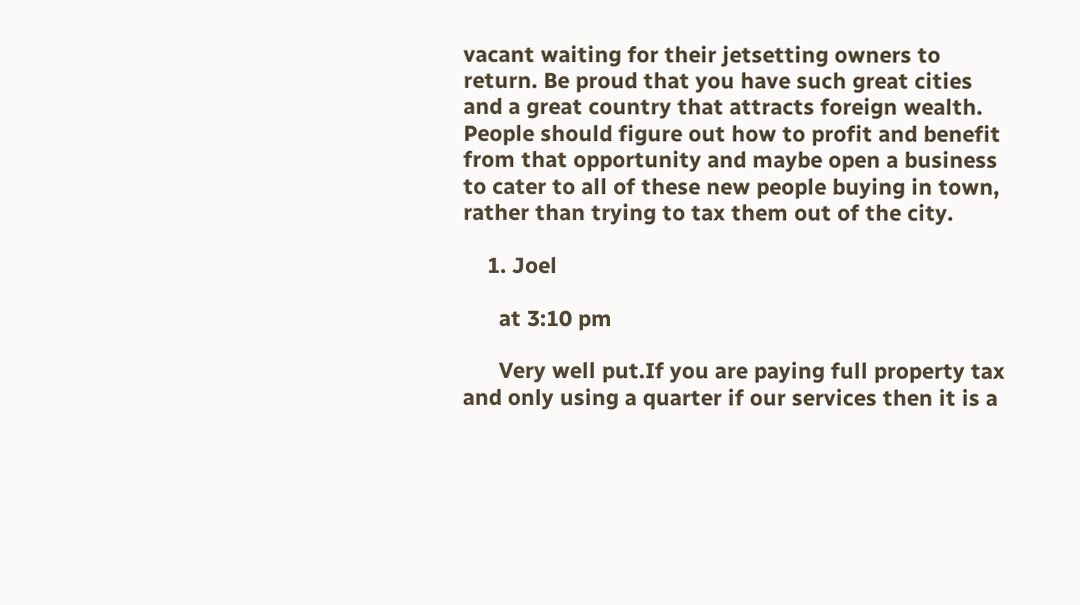vacant waiting for their jetsetting owners to return. Be proud that you have such great cities and a great country that attracts foreign wealth. People should figure out how to profit and benefit from that opportunity and maybe open a business to cater to all of these new people buying in town, rather than trying to tax them out of the city.

    1. Joel

      at 3:10 pm

      Very well put.If you are paying full property tax and only using a quarter if our services then it is a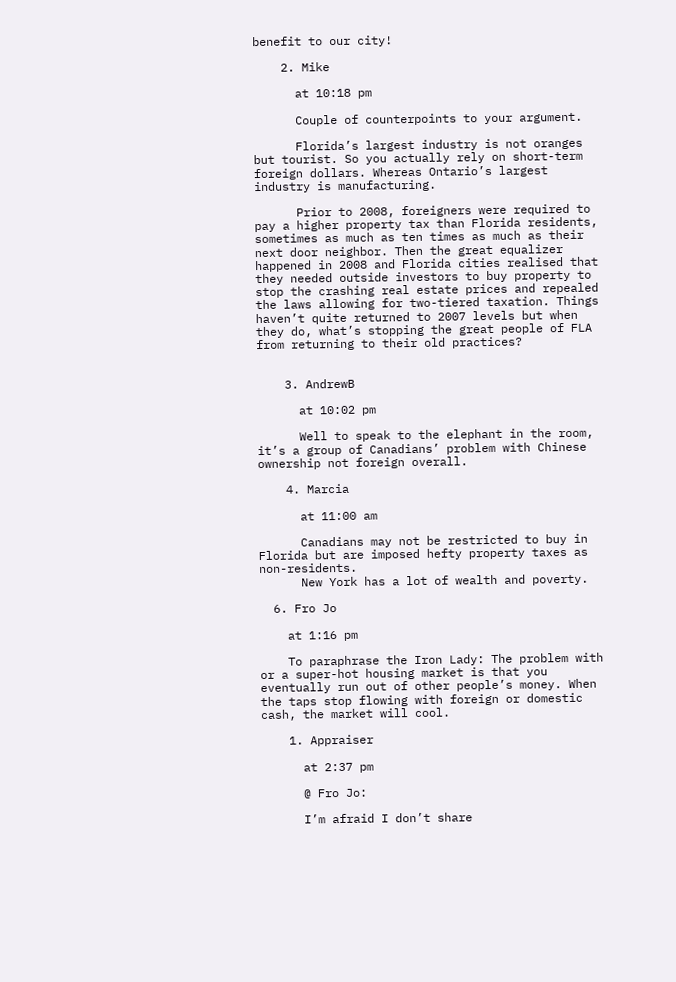benefit to our city!

    2. Mike

      at 10:18 pm

      Couple of counterpoints to your argument.

      Florida’s largest industry is not oranges but tourist. So you actually rely on short-term foreign dollars. Whereas Ontario’s largest industry is manufacturing.

      Prior to 2008, foreigners were required to pay a higher property tax than Florida residents, sometimes as much as ten times as much as their next door neighbor. Then the great equalizer happened in 2008 and Florida cities realised that they needed outside investors to buy property to stop the crashing real estate prices and repealed the laws allowing for two-tiered taxation. Things haven’t quite returned to 2007 levels but when they do, what’s stopping the great people of FLA from returning to their old practices?


    3. AndrewB

      at 10:02 pm

      Well to speak to the elephant in the room, it’s a group of Canadians’ problem with Chinese ownership not foreign overall.

    4. Marcia

      at 11:00 am

      Canadians may not be restricted to buy in Florida but are imposed hefty property taxes as non-residents.
      New York has a lot of wealth and poverty.

  6. Fro Jo

    at 1:16 pm

    To paraphrase the Iron Lady: The problem with or a super-hot housing market is that you eventually run out of other people’s money. When the taps stop flowing with foreign or domestic cash, the market will cool.

    1. Appraiser

      at 2:37 pm

      @ Fro Jo:

      I’m afraid I don’t share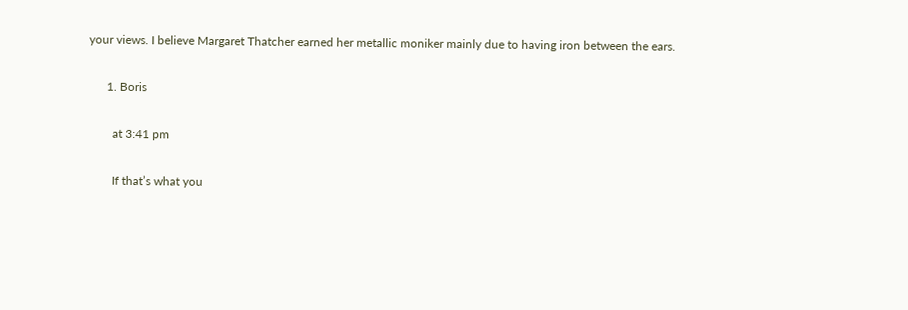your views. I believe Margaret Thatcher earned her metallic moniker mainly due to having iron between the ears.

      1. Boris

        at 3:41 pm

        If that’s what you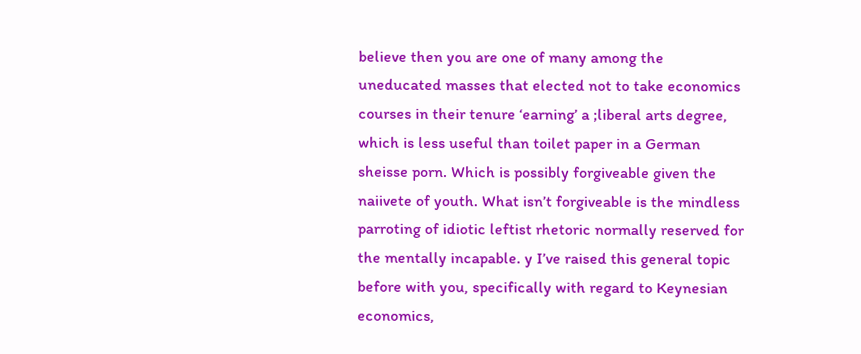believe then you are one of many among the uneducated masses that elected not to take economics courses in their tenure ‘earning’ a ;liberal arts degree, which is less useful than toilet paper in a German sheisse porn. Which is possibly forgiveable given the naiivete of youth. What isn’t forgiveable is the mindless parroting of idiotic leftist rhetoric normally reserved for the mentally incapable. y I’ve raised this general topic before with you, specifically with regard to Keynesian economics,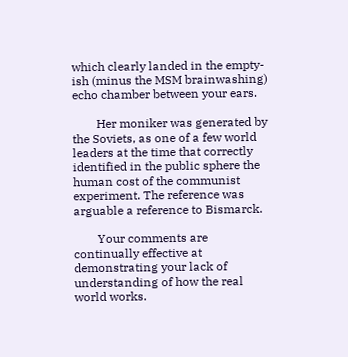which clearly landed in the empty-ish (minus the MSM brainwashing) echo chamber between your ears.

        Her moniker was generated by the Soviets, as one of a few world leaders at the time that correctly identified in the public sphere the human cost of the communist experiment. The reference was arguable a reference to Bismarck.

        Your comments are continually effective at demonstrating your lack of understanding of how the real world works.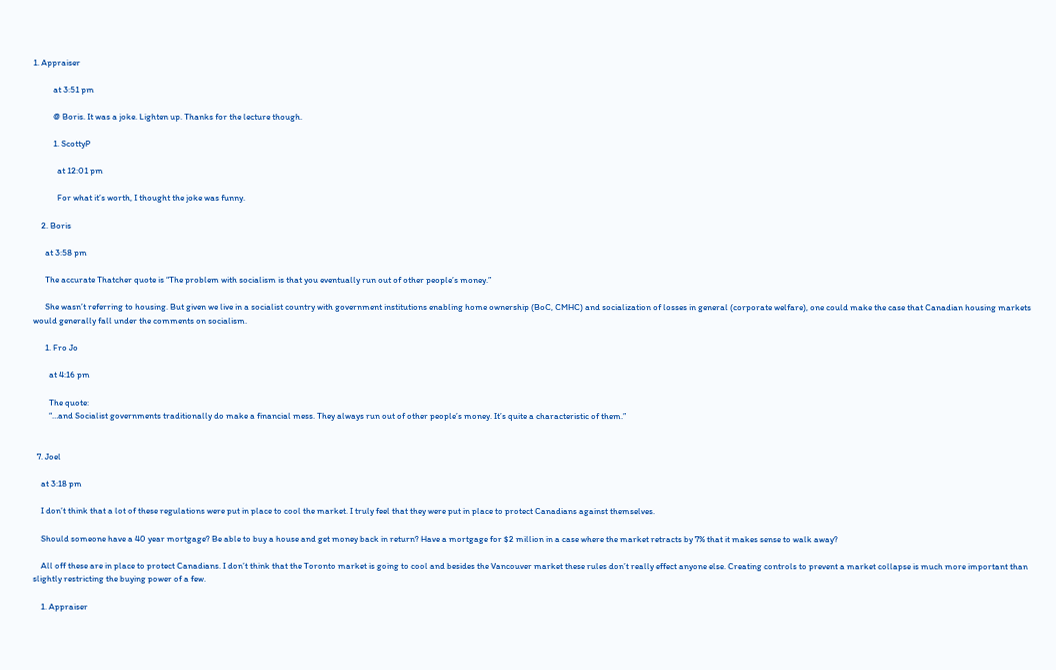1. Appraiser

          at 3:51 pm

          @ Boris. It was a joke. Lighten up. Thanks for the lecture though.

          1. ScottyP

            at 12:01 pm

            For what it’s worth, I thought the joke was funny.

    2. Boris

      at 3:58 pm

      The accurate Thatcher quote is “The problem with socialism is that you eventually run out of other people’s money.”

      She wasn’t referring to housing. But given we live in a socialist country with government institutions enabling home ownership (BoC, CMHC) and socialization of losses in general (corporate welfare), one could make the case that Canadian housing markets would generally fall under the comments on socialism.

      1. Fro Jo

        at 4:16 pm

        The quote:
        “…and Socialist governments traditionally do make a financial mess. They always run out of other people’s money. It’s quite a characteristic of them.”


  7. Joel

    at 3:18 pm

    I don’t think that a lot of these regulations were put in place to cool the market. I truly feel that they were put in place to protect Canadians against themselves.

    Should someone have a 40 year mortgage? Be able to buy a house and get money back in return? Have a mortgage for $2 million in a case where the market retracts by 7% that it makes sense to walk away?

    All off these are in place to protect Canadians. I don’t think that the Toronto market is going to cool and besides the Vancouver market these rules don’t really effect anyone else. Creating controls to prevent a market collapse is much more important than slightly restricting the buying power of a few.

    1. Appraiser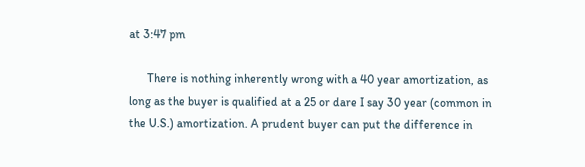at 3:47 pm

      There is nothing inherently wrong with a 40 year amortization, as long as the buyer is qualified at a 25 or dare I say 30 year (common in the U.S.) amortization. A prudent buyer can put the difference in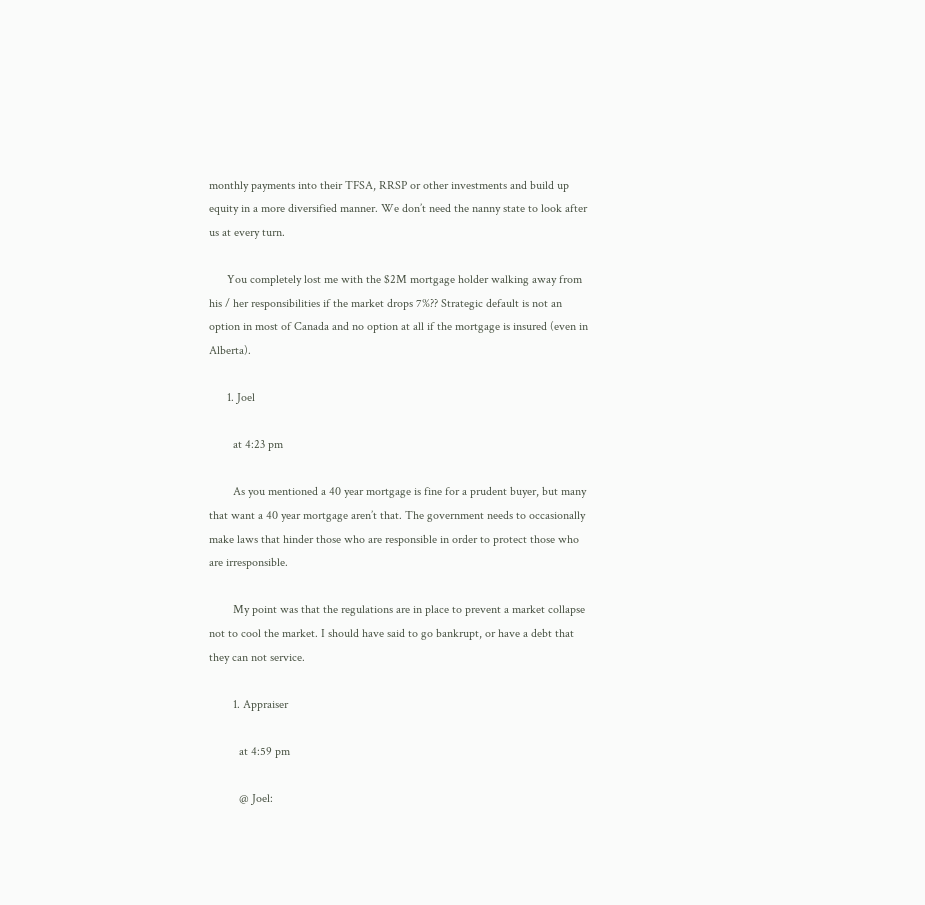monthly payments into their TFSA, RRSP or other investments and build up equity in a more diversified manner. We don’t need the nanny state to look after us at every turn.

      You completely lost me with the $2M mortgage holder walking away from his / her responsibilities if the market drops 7%?? Strategic default is not an option in most of Canada and no option at all if the mortgage is insured (even in Alberta).

      1. Joel

        at 4:23 pm

        As you mentioned a 40 year mortgage is fine for a prudent buyer, but many that want a 40 year mortgage aren’t that. The government needs to occasionally make laws that hinder those who are responsible in order to protect those who are irresponsible.

        My point was that the regulations are in place to prevent a market collapse not to cool the market. I should have said to go bankrupt, or have a debt that they can not service.

        1. Appraiser

          at 4:59 pm

          @ Joel: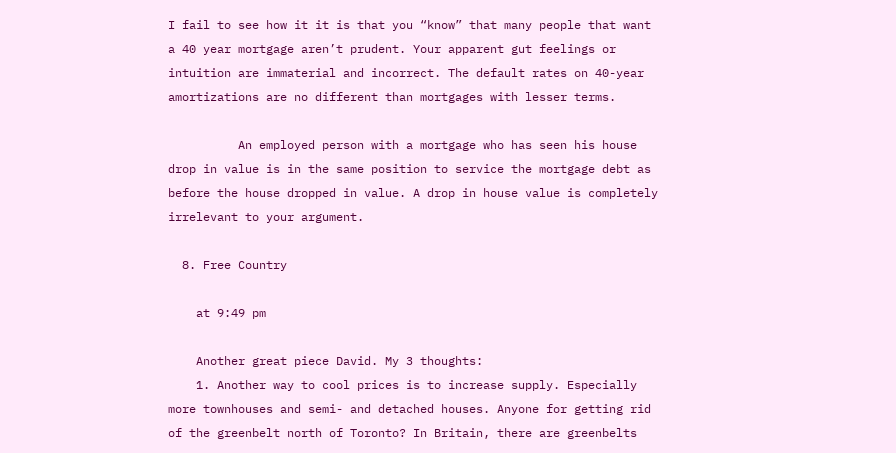I fail to see how it it is that you “know” that many people that want a 40 year mortgage aren’t prudent. Your apparent gut feelings or intuition are immaterial and incorrect. The default rates on 40-year amortizations are no different than mortgages with lesser terms.

          An employed person with a mortgage who has seen his house drop in value is in the same position to service the mortgage debt as before the house dropped in value. A drop in house value is completely irrelevant to your argument.

  8. Free Country

    at 9:49 pm

    Another great piece David. My 3 thoughts:
    1. Another way to cool prices is to increase supply. Especially more townhouses and semi- and detached houses. Anyone for getting rid of the greenbelt north of Toronto? In Britain, there are greenbelts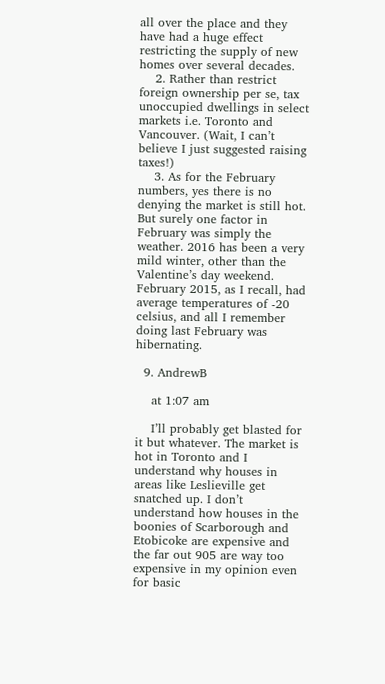all over the place and they have had a huge effect restricting the supply of new homes over several decades.
    2. Rather than restrict foreign ownership per se, tax unoccupied dwellings in select markets i.e. Toronto and Vancouver. (Wait, I can’t believe I just suggested raising taxes!)
    3. As for the February numbers, yes there is no denying the market is still hot. But surely one factor in February was simply the weather. 2016 has been a very mild winter, other than the Valentine’s day weekend. February 2015, as I recall, had average temperatures of -20 celsius, and all I remember doing last February was hibernating.

  9. AndrewB

    at 1:07 am

    I’ll probably get blasted for it but whatever. The market is hot in Toronto and I understand why houses in areas like Leslieville get snatched up. I don’t understand how houses in the boonies of Scarborough and Etobicoke are expensive and the far out 905 are way too expensive in my opinion even for basic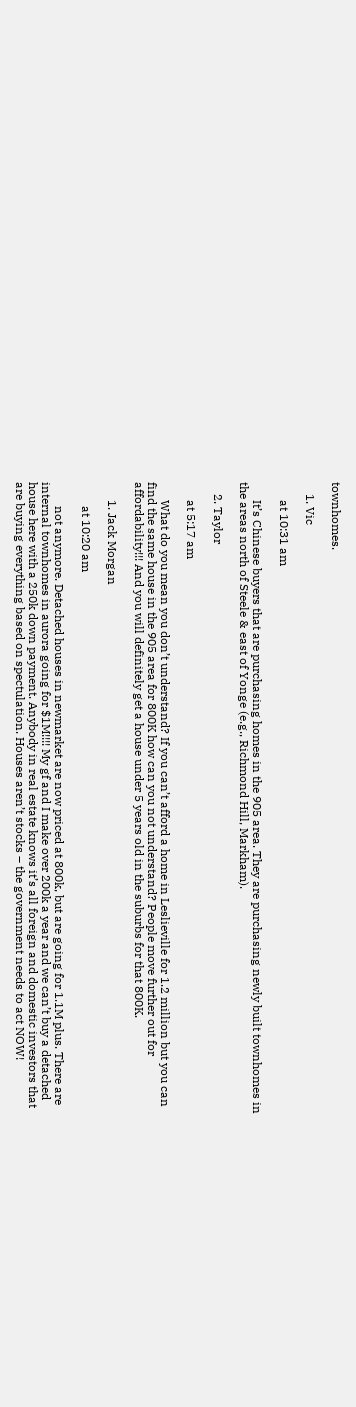townhomes.

    1. Vic

      at 10:31 am

      It’s Chinese buyers that are purchasing homes in the 905 area. They are purchasing newly built townhomes in the areas north of Steele & east of Yonge (e.g., Richmond Hill, Markham).

    2. Taylor

      at 5:17 am

      What do you mean you don’t understand? If you can’t afford a home in Leslieville for 1.2 million but you can find the same house in the 905 area for 800K how can you not understand? People move further out for affordability!!! And you will definitely get a house under 5 years old in the suburbs for that 800K.

      1. Jack Morgan

        at 10:20 am

        not anymore. Detached houses in newmarket are now priced at 800k, but are going for 1.1M plus. There are internal townhomes in aurora going for $1M!!!! My gf and I make over 200k a year and we can’t buy a detached house here with a 250k down payment. Anybody in real estate knows it’s all foreign and domestic investors that are buying everything based on spectulation. Houses aren’t stocks – the government needs to act NOW!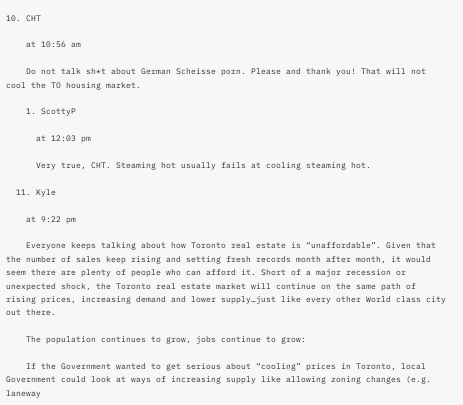10. CHT

    at 10:56 am

    Do not talk sh*t about German Scheisse porn. Please and thank you! That will not cool the TO housing market.

    1. ScottyP

      at 12:03 pm

      Very true, CHT. Steaming hot usually fails at cooling steaming hot.

  11. Kyle

    at 9:22 pm

    Everyone keeps talking about how Toronto real estate is “unaffordable”. Given that the number of sales keep rising and setting fresh records month after month, it would seem there are plenty of people who can afford it. Short of a major recession or unexpected shock, the Toronto real estate market will continue on the same path of rising prices, increasing demand and lower supply…just like every other World class city out there.

    The population continues to grow, jobs continue to grow:

    If the Government wanted to get serious about “cooling” prices in Toronto, local Government could look at ways of increasing supply like allowing zoning changes (e.g. laneway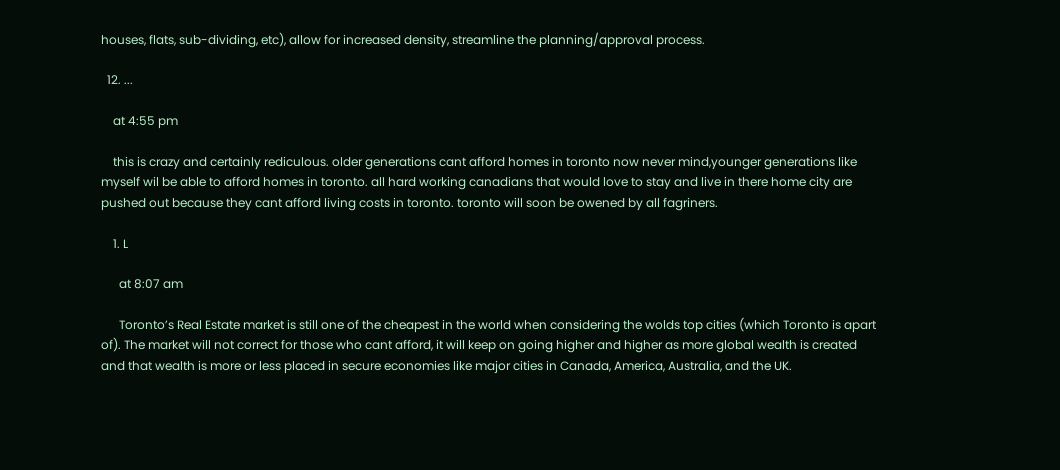houses, flats, sub-dividing, etc), allow for increased density, streamline the planning/approval process.

  12. ...

    at 4:55 pm

    this is crazy and certainly rediculous. older generations cant afford homes in toronto now never mind,younger generations like myself wil be able to afford homes in toronto. all hard working canadians that would love to stay and live in there home city are pushed out because they cant afford living costs in toronto. toronto will soon be owened by all fagriners.

    1. L

      at 8:07 am

      Toronto’s Real Estate market is still one of the cheapest in the world when considering the wolds top cities (which Toronto is apart of). The market will not correct for those who cant afford, it will keep on going higher and higher as more global wealth is created and that wealth is more or less placed in secure economies like major cities in Canada, America, Australia, and the UK.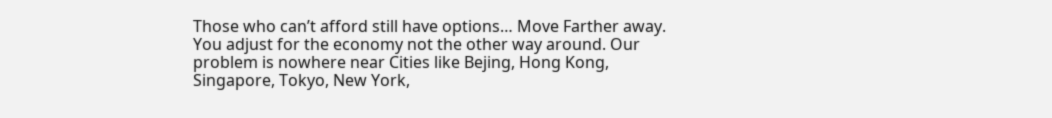Those who can’t afford still have options… Move Farther away. You adjust for the economy not the other way around. Our problem is nowhere near Cities like Bejing, Hong Kong, Singapore, Tokyo, New York,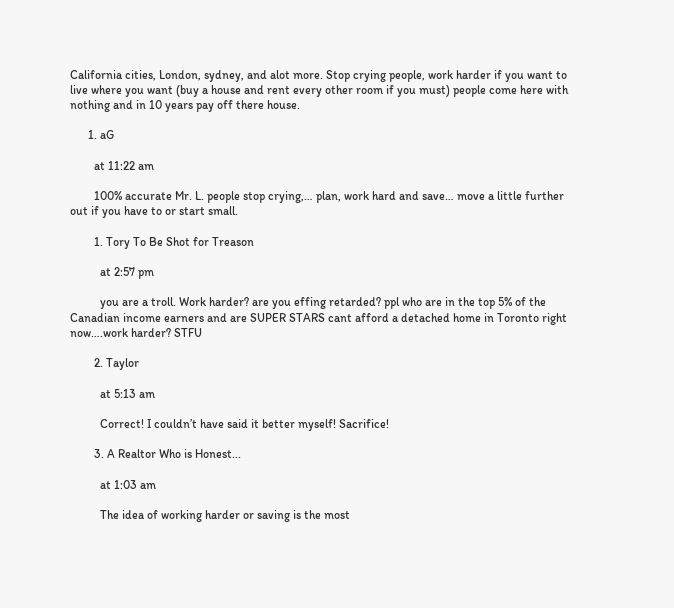California cities, London, sydney, and alot more. Stop crying people, work harder if you want to live where you want (buy a house and rent every other room if you must) people come here with nothing and in 10 years pay off there house.

      1. aG

        at 11:22 am

        100% accurate Mr. L. people stop crying,… plan, work hard and save… move a little further out if you have to or start small.

        1. Tory To Be Shot for Treason

          at 2:57 pm

          you are a troll. Work harder? are you effing retarded? ppl who are in the top 5% of the Canadian income earners and are SUPER STARS cant afford a detached home in Toronto right now….work harder? STFU

        2. Taylor

          at 5:13 am

          Correct! I couldn’t have said it better myself! Sacrifice!

        3. A Realtor Who is Honest...

          at 1:03 am

          The idea of working harder or saving is the most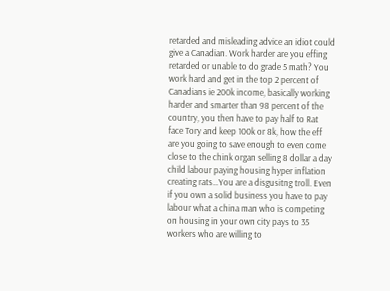retarded and misleading advice an idiot could give a Canadian. Work harder are you effing retarded or unable to do grade 5 math? You work hard and get in the top 2 percent of Canadians ie 200k income, basically working harder and smarter than 98 percent of the country, you then have to pay half to Rat face Tory and keep 100k or 8k, how the eff are you going to save enough to even come close to the chink organ selling 8 dollar a day child labour paying housing hyper inflation creating rats…You are a disgusitng troll. Even if you own a solid business you have to pay labour what a china man who is competing on housing in your own city pays to 35 workers who are willing to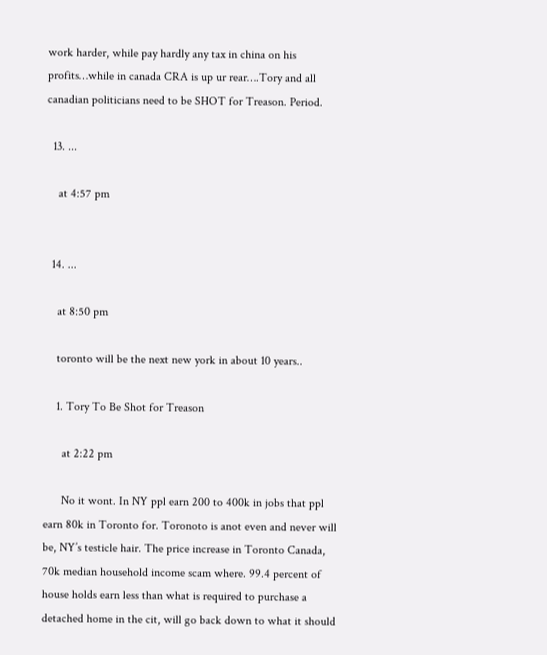work harder, while pay hardly any tax in china on his profits…while in canada CRA is up ur rear….Tory and all canadian politicians need to be SHOT for Treason. Period.

  13. ...

    at 4:57 pm


  14. ...

    at 8:50 pm

    toronto will be the next new york in about 10 years..

    1. Tory To Be Shot for Treason

      at 2:22 pm

      No it wont. In NY ppl earn 200 to 400k in jobs that ppl earn 80k in Toronto for. Toronoto is anot even and never will be, NY’s testicle hair. The price increase in Toronto Canada, 70k median household income scam where. 99.4 percent of house holds earn less than what is required to purchase a detached home in the cit, will go back down to what it should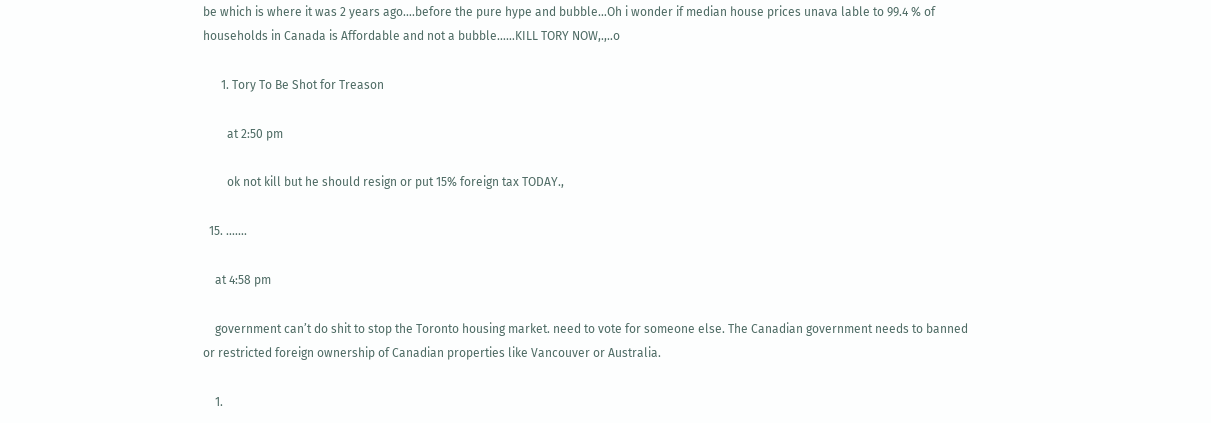be which is where it was 2 years ago….before the pure hype and bubble…Oh i wonder if median house prices unava lable to 99.4 % of households in Canada is Affordable and not a bubble……KILL TORY NOW,.,..o

      1. Tory To Be Shot for Treason

        at 2:50 pm

        ok not kill but he should resign or put 15% foreign tax TODAY.,

  15. .......

    at 4:58 pm

    government can’t do shit to stop the Toronto housing market. need to vote for someone else. The Canadian government needs to banned or restricted foreign ownership of Canadian properties like Vancouver or Australia.

    1.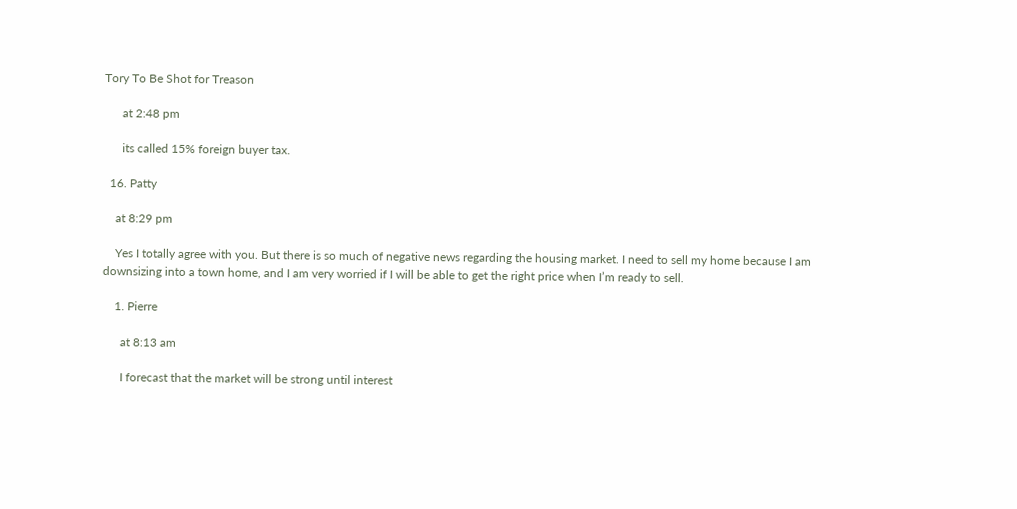Tory To Be Shot for Treason

      at 2:48 pm

      its called 15% foreign buyer tax.

  16. Patty

    at 8:29 pm

    Yes I totally agree with you. But there is so much of negative news regarding the housing market. I need to sell my home because I am downsizing into a town home, and I am very worried if I will be able to get the right price when I’m ready to sell.

    1. Pierre

      at 8:13 am

      I forecast that the market will be strong until interest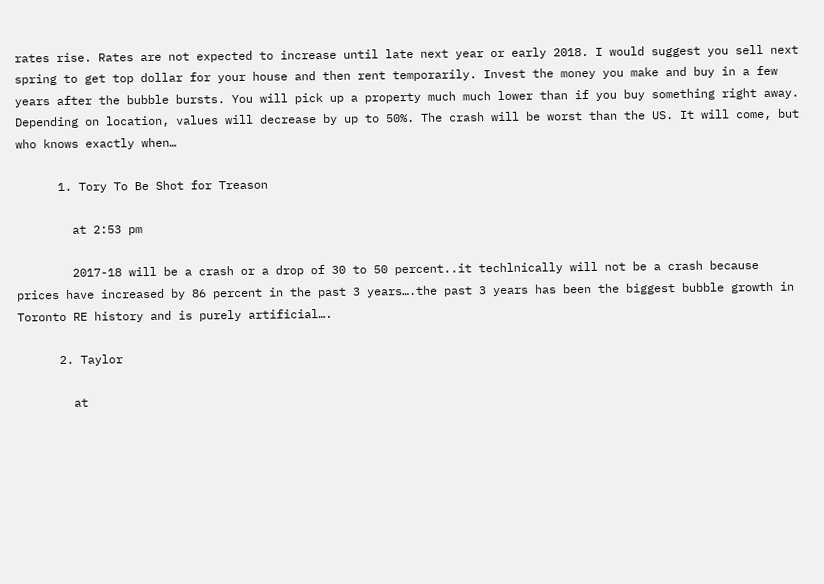rates rise. Rates are not expected to increase until late next year or early 2018. I would suggest you sell next spring to get top dollar for your house and then rent temporarily. Invest the money you make and buy in a few years after the bubble bursts. You will pick up a property much much lower than if you buy something right away. Depending on location, values will decrease by up to 50%. The crash will be worst than the US. It will come, but who knows exactly when…

      1. Tory To Be Shot for Treason

        at 2:53 pm

        2017-18 will be a crash or a drop of 30 to 50 percent..it techlnically will not be a crash because prices have increased by 86 percent in the past 3 years….the past 3 years has been the biggest bubble growth in Toronto RE history and is purely artificial….

      2. Taylor

        at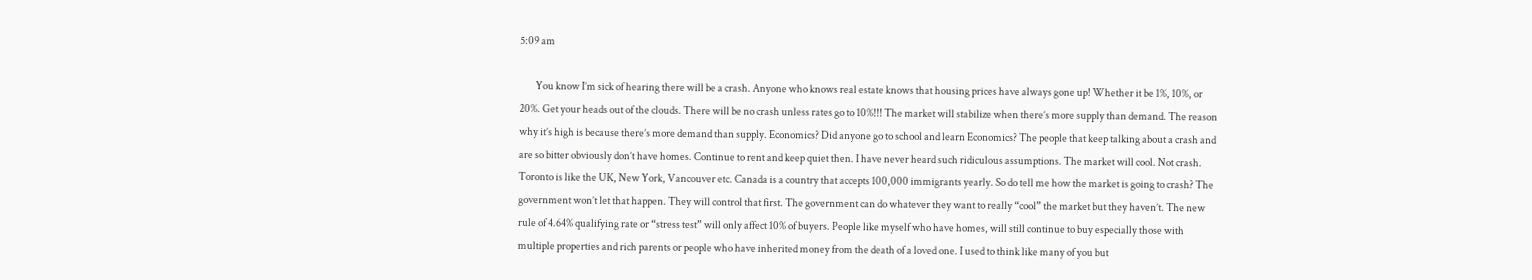5:09 am

        You know I’m sick of hearing there will be a crash. Anyone who knows real estate knows that housing prices have always gone up! Whether it be 1%, 10%, or 20%. Get your heads out of the clouds. There will be no crash unless rates go to 10%!!! The market will stabilize when there’s more supply than demand. The reason why it’s high is because there’s more demand than supply. Economics? Did anyone go to school and learn Economics? The people that keep talking about a crash and are so bitter obviously don’t have homes. Continue to rent and keep quiet then. I have never heard such ridiculous assumptions. The market will cool. Not crash. Toronto is like the UK, New York, Vancouver etc. Canada is a country that accepts 100,000 immigrants yearly. So do tell me how the market is going to crash? The government won’t let that happen. They will control that first. The government can do whatever they want to really “cool” the market but they haven’t. The new rule of 4.64% qualifying rate or “stress test” will only affect 10% of buyers. People like myself who have homes, will still continue to buy especially those with multiple properties and rich parents or people who have inherited money from the death of a loved one. I used to think like many of you but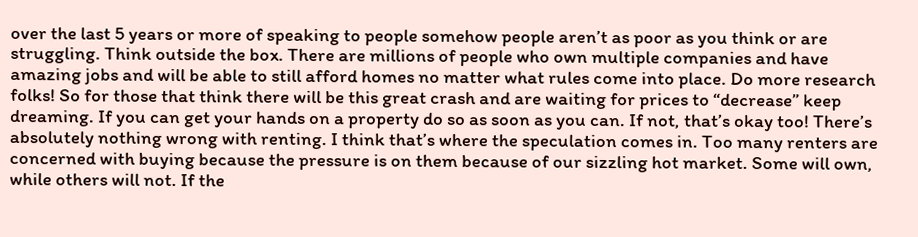over the last 5 years or more of speaking to people somehow people aren’t as poor as you think or are struggling. Think outside the box. There are millions of people who own multiple companies and have amazing jobs and will be able to still afford homes no matter what rules come into place. Do more research folks! So for those that think there will be this great crash and are waiting for prices to “decrease” keep dreaming. If you can get your hands on a property do so as soon as you can. If not, that’s okay too! There’s absolutely nothing wrong with renting. I think that’s where the speculation comes in. Too many renters are concerned with buying because the pressure is on them because of our sizzling hot market. Some will own, while others will not. If the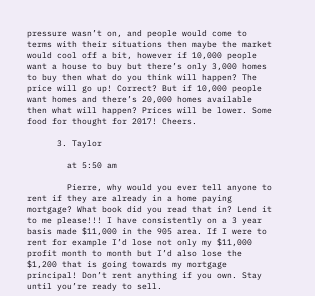pressure wasn’t on, and people would come to terms with their situations then maybe the market would cool off a bit, however if 10,000 people want a house to buy but there’s only 3,000 homes to buy then what do you think will happen? The price will go up! Correct? But if 10,000 people want homes and there’s 20,000 homes available then what will happen? Prices will be lower. Some food for thought for 2017! Cheers.

      3. Taylor

        at 5:50 am

        Pierre, why would you ever tell anyone to rent if they are already in a home paying mortgage? What book did you read that in? Lend it to me please!!! I have consistently on a 3 year basis made $11,000 in the 905 area. If I were to rent for example I’d lose not only my $11,000 profit month to month but I’d also lose the $1,200 that is going towards my mortgage principal! Don’t rent anything if you own. Stay until you’re ready to sell.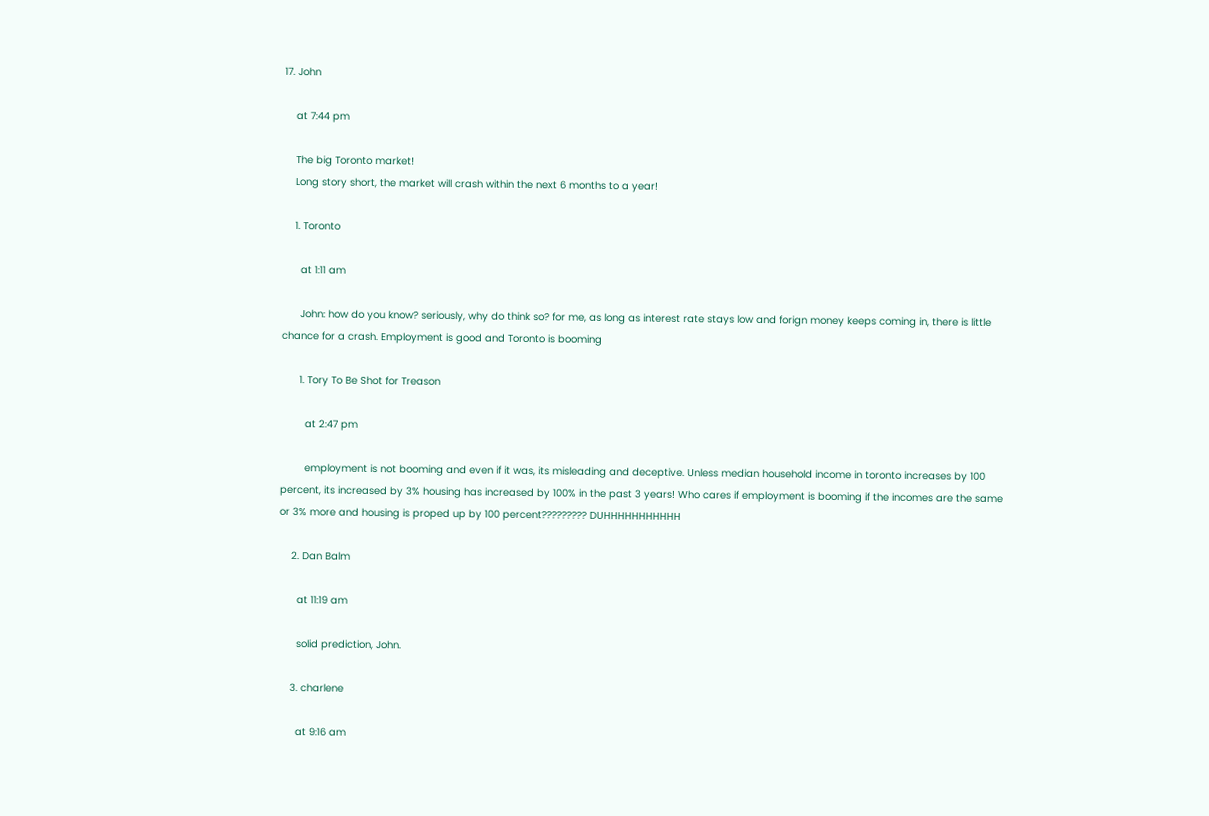17. John

    at 7:44 pm

    The big Toronto market!
    Long story short, the market will crash within the next 6 months to a year!

    1. Toronto

      at 1:11 am

      John: how do you know? seriously, why do think so? for me, as long as interest rate stays low and forign money keeps coming in, there is little chance for a crash. Employment is good and Toronto is booming

      1. Tory To Be Shot for Treason

        at 2:47 pm

        employment is not booming and even if it was, its misleading and deceptive. Unless median household income in toronto increases by 100 percent, its increased by 3% housing has increased by 100% in the past 3 years! Who cares if employment is booming if the incomes are the same or 3% more and housing is proped up by 100 percent????????? DUHHHHHHHHHHH

    2. Dan Balm

      at 11:19 am

      solid prediction, John.

    3. charlene

      at 9:16 am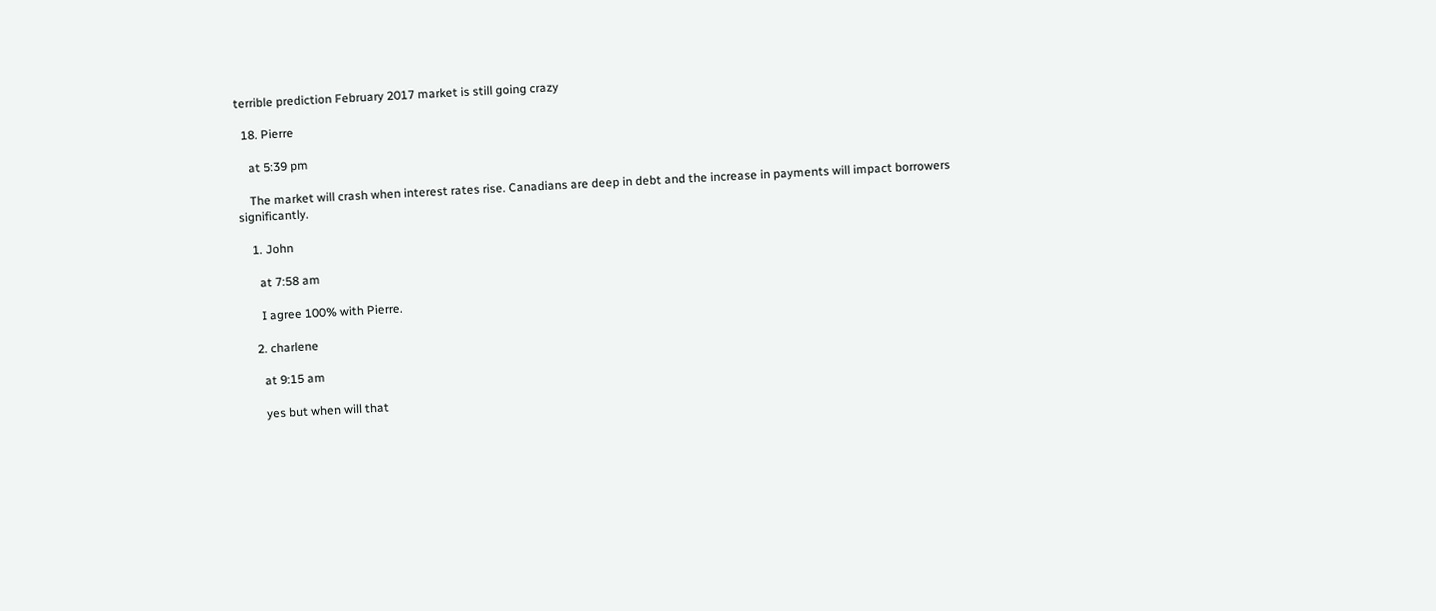terrible prediction February 2017 market is still going crazy

  18. Pierre

    at 5:39 pm

    The market will crash when interest rates rise. Canadians are deep in debt and the increase in payments will impact borrowers significantly.

    1. John

      at 7:58 am

      I agree 100% with Pierre.

    2. charlene

      at 9:15 am

      yes but when will that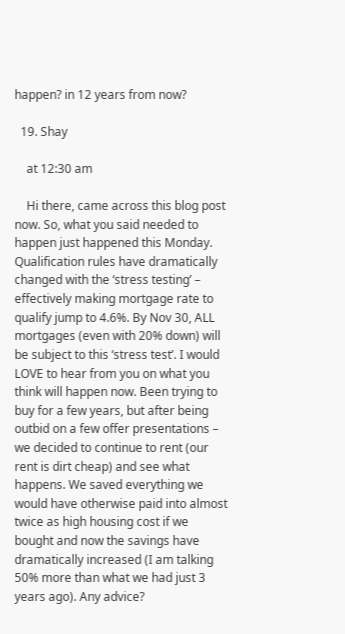happen? in 12 years from now?

  19. Shay

    at 12:30 am

    Hi there, came across this blog post now. So, what you said needed to happen just happened this Monday. Qualification rules have dramatically changed with the ‘stress testing’ – effectively making mortgage rate to qualify jump to 4.6%. By Nov 30, ALL mortgages (even with 20% down) will be subject to this ‘stress test’. I would LOVE to hear from you on what you think will happen now. Been trying to buy for a few years, but after being outbid on a few offer presentations – we decided to continue to rent (our rent is dirt cheap) and see what happens. We saved everything we would have otherwise paid into almost twice as high housing cost if we bought and now the savings have dramatically increased (I am talking 50% more than what we had just 3 years ago). Any advice?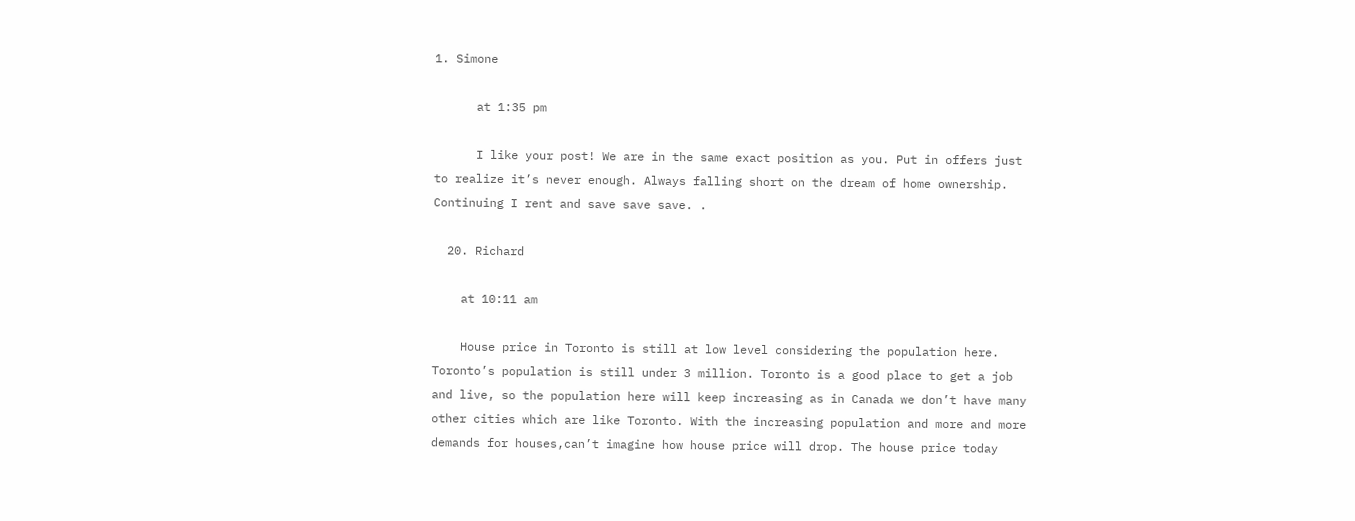1. Simone

      at 1:35 pm

      I like your post! We are in the same exact position as you. Put in offers just to realize it’s never enough. Always falling short on the dream of home ownership. Continuing I rent and save save save. .

  20. Richard

    at 10:11 am

    House price in Toronto is still at low level considering the population here. Toronto’s population is still under 3 million. Toronto is a good place to get a job and live, so the population here will keep increasing as in Canada we don’t have many other cities which are like Toronto. With the increasing population and more and more demands for houses,can’t imagine how house price will drop. The house price today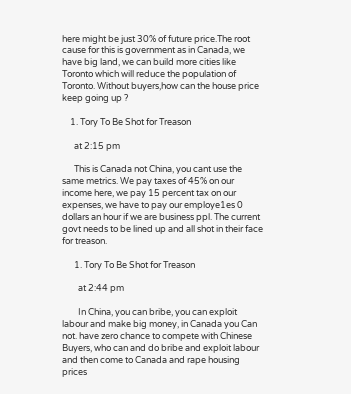here might be just 30% of future price.The root cause for this is government as in Canada, we have big land, we can build more cities like Toronto which will reduce the population of Toronto. Without buyers,how can the house price keep going up ?

    1. Tory To Be Shot for Treason

      at 2:15 pm

      This is Canada not China, you cant use the same metrics. We pay taxes of 45% on our income here, we pay 15 percent tax on our expenses, we have to pay our employe1es 0 dollars an hour if we are business ppl. The current govt needs to be lined up and all shot in their face for treason.

      1. Tory To Be Shot for Treason

        at 2:44 pm

        In China, you can bribe, you can exploit labour and make big money, in Canada you Can not. have zero chance to compete with Chinese Buyers, who can and do bribe and exploit labour and then come to Canada and rape housing prices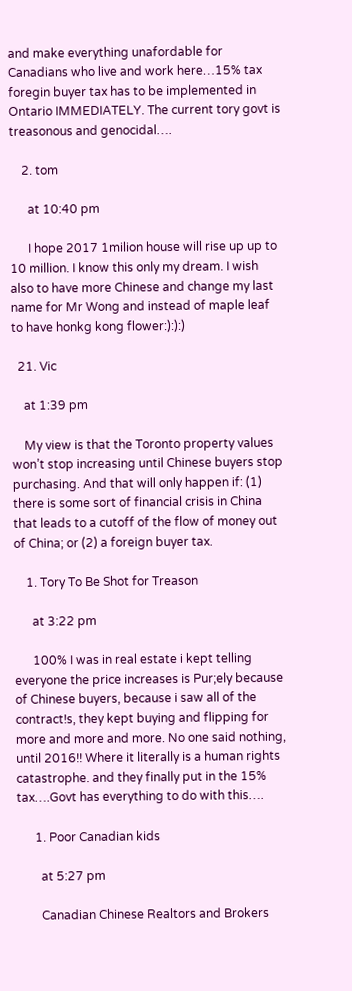and make everything unafordable for Canadians who live and work here…15% tax foregin buyer tax has to be implemented in Ontario IMMEDIATELY. The current tory govt is treasonous and genocidal….

    2. tom

      at 10:40 pm

      I hope 2017 1milion house will rise up up to 10 million. I know this only my dream. I wish also to have more Chinese and change my last name for Mr Wong and instead of maple leaf to have honkg kong flower:):):)

  21. Vic

    at 1:39 pm

    My view is that the Toronto property values won’t stop increasing until Chinese buyers stop purchasing. And that will only happen if: (1) there is some sort of financial crisis in China that leads to a cutoff of the flow of money out of China; or (2) a foreign buyer tax.

    1. Tory To Be Shot for Treason

      at 3:22 pm

      100% I was in real estate i kept telling everyone the price increases is Pur;ely because of Chinese buyers, because i saw all of the contract!s, they kept buying and flipping for more and more and more. No one said nothing, until 2016!! Where it literally is a human rights catastrophe. and they finally put in the 15% tax….Govt has everything to do with this….

      1. Poor Canadian kids

        at 5:27 pm

        Canadian Chinese Realtors and Brokers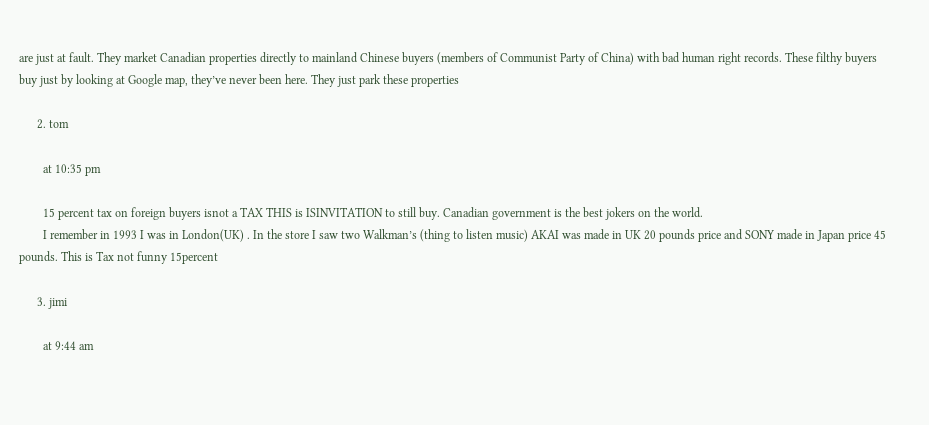are just at fault. They market Canadian properties directly to mainland Chinese buyers (members of Communist Party of China) with bad human right records. These filthy buyers buy just by looking at Google map, they’ve never been here. They just park these properties

      2. tom

        at 10:35 pm

        15 percent tax on foreign buyers isnot a TAX THIS is ISINVITATION to still buy. Canadian government is the best jokers on the world.
        I remember in 1993 I was in London(UK) . In the store I saw two Walkman’s (thing to listen music) AKAI was made in UK 20 pounds price and SONY made in Japan price 45 pounds. This is Tax not funny 15percent

      3. jimi

        at 9:44 am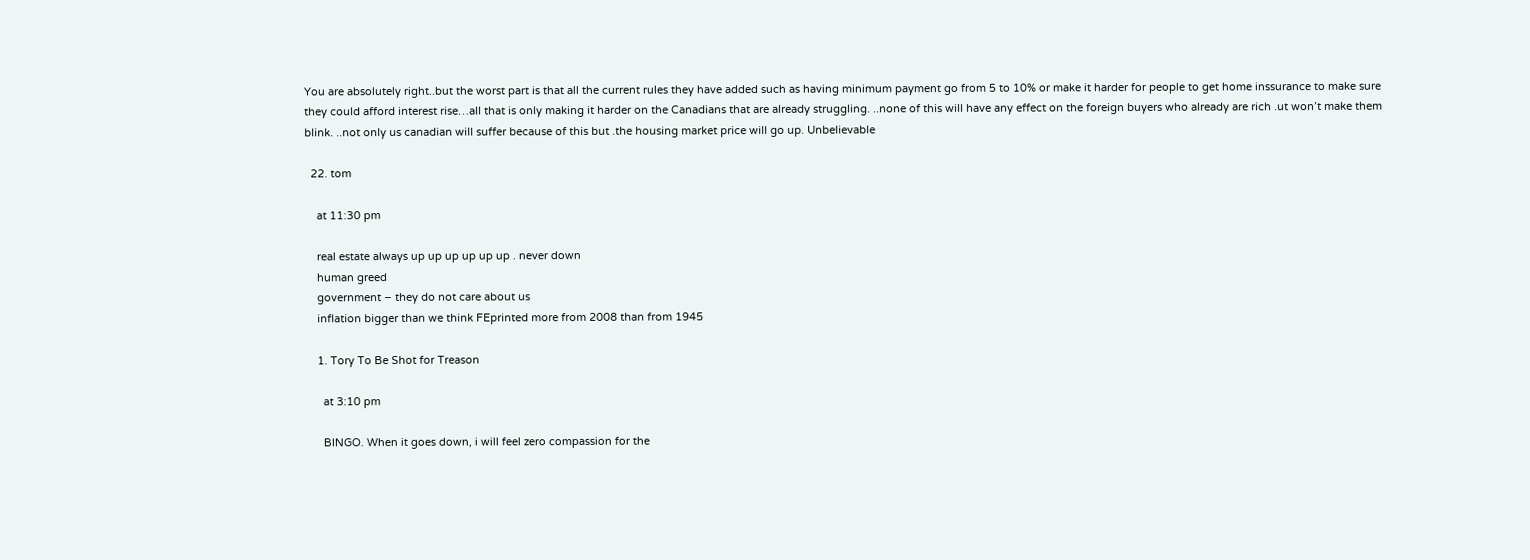You are absolutely right..but the worst part is that all the current rules they have added such as having minimum payment go from 5 to 10% or make it harder for people to get home inssurance to make sure they could afford interest rise…all that is only making it harder on the Canadians that are already struggling. ..none of this will have any effect on the foreign buyers who already are rich .ut won’t make them blink. ..not only us canadian will suffer because of this but .the housing market price will go up. Unbelievable

  22. tom

    at 11:30 pm

    real estate always up up up up up up . never down
    human greed
    government – they do not care about us
    inflation bigger than we think FEprinted more from 2008 than from 1945

    1. Tory To Be Shot for Treason

      at 3:10 pm

      BINGO. When it goes down, i will feel zero compassion for the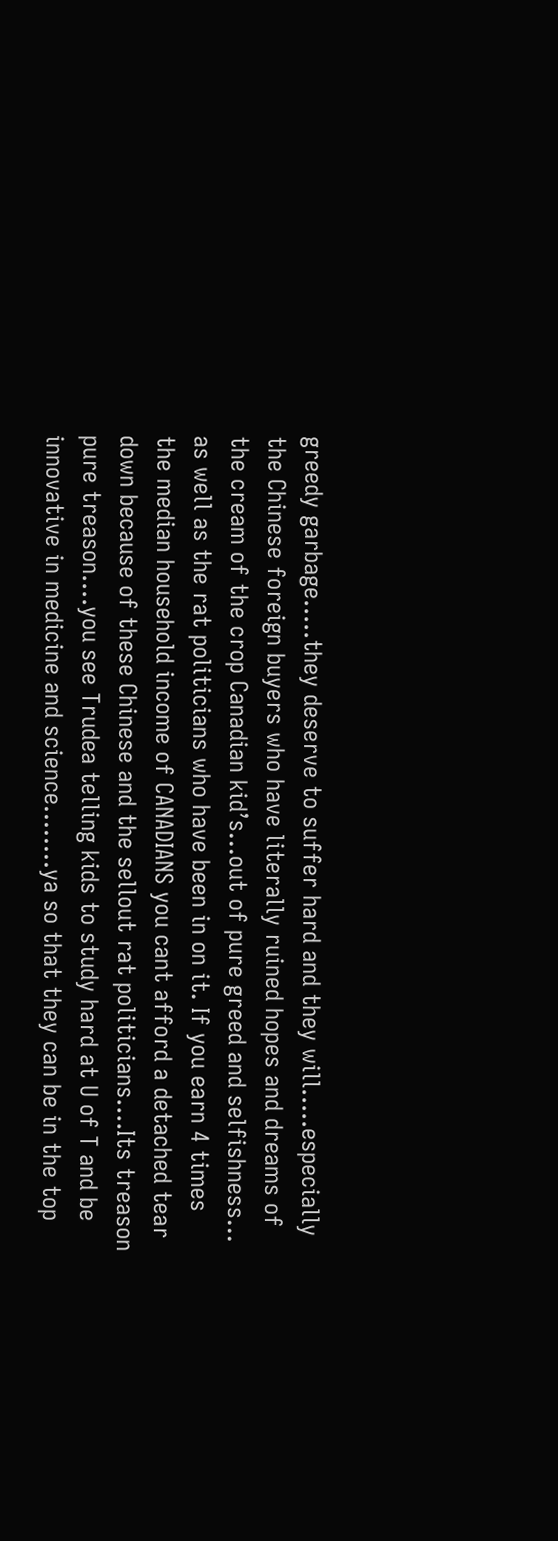greedy garbage…..they deserve to suffer hard and they will…..especially the Chinese foreign buyers who have literally ruined hopes and dreams of the cream of the crop Canadian kid’s…out of pure greed and selfishness… as well as the rat politicians who have been in on it. If you earn 4 times the median household income of CANADIANS you cant afford a detached tear down because of these Chinese and the sellout rat politicians….Its treason pure treason….you see Trudea telling kids to study hard at U of T and be innovative in medicine and science……..ya so that they can be in the top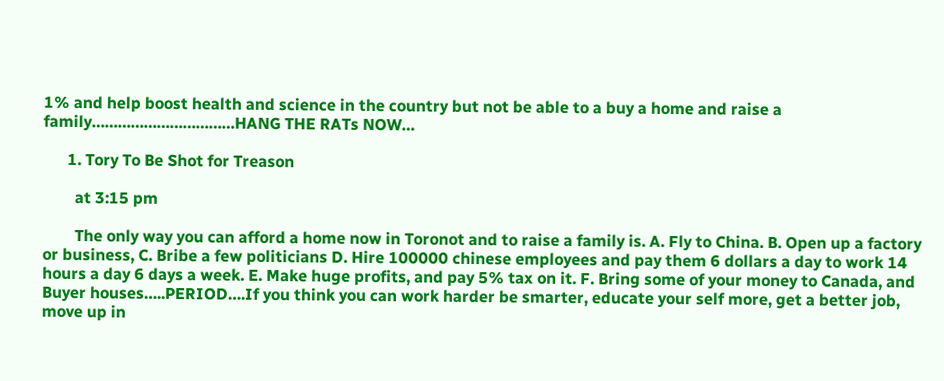1% and help boost health and science in the country but not be able to a buy a home and raise a family……………………………HANG THE RATs NOW…

      1. Tory To Be Shot for Treason

        at 3:15 pm

        The only way you can afford a home now in Toronot and to raise a family is. A. Fly to China. B. Open up a factory or business, C. Bribe a few politicians D. Hire 100000 chinese employees and pay them 6 dollars a day to work 14 hours a day 6 days a week. E. Make huge profits, and pay 5% tax on it. F. Bring some of your money to Canada, and Buyer houses…..PERIOD….If you think you can work harder be smarter, educate your self more, get a better job, move up in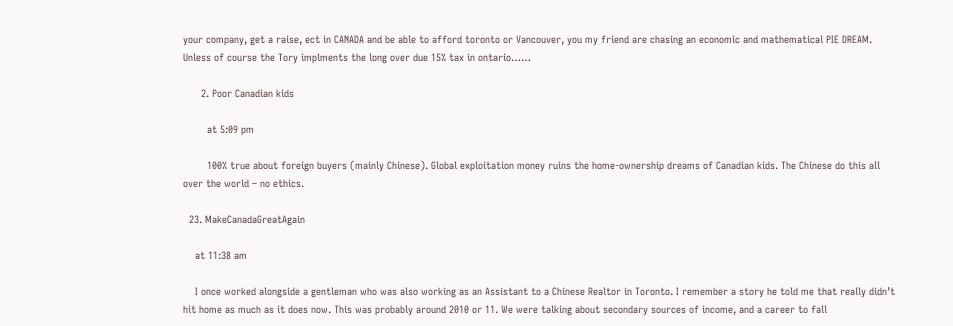your company, get a raise, ect in CANADA and be able to afford toronto or Vancouver, you my friend are chasing an economic and mathematical PIE DREAM. Unless of course the Tory implments the long over due 15% tax in ontario……

      2. Poor Canadian kids

        at 5:09 pm

        100% true about foreign buyers (mainly Chinese). Global exploitation money ruins the home-ownership dreams of Canadian kids. The Chinese do this all over the world – no ethics.

  23. MakeCanadaGreatAgain

    at 11:38 am

    I once worked alongside a gentleman who was also working as an Assistant to a Chinese Realtor in Toronto. I remember a story he told me that really didn’t hit home as much as it does now. This was probably around 2010 or 11. We were talking about secondary sources of income, and a career to fall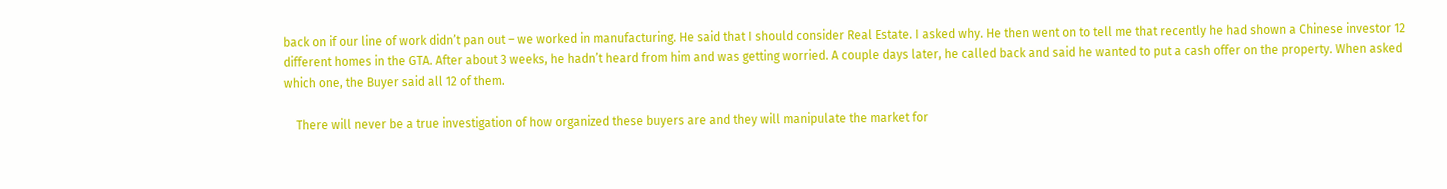back on if our line of work didn’t pan out – we worked in manufacturing. He said that I should consider Real Estate. I asked why. He then went on to tell me that recently he had shown a Chinese investor 12 different homes in the GTA. After about 3 weeks, he hadn’t heard from him and was getting worried. A couple days later, he called back and said he wanted to put a cash offer on the property. When asked which one, the Buyer said all 12 of them.

    There will never be a true investigation of how organized these buyers are and they will manipulate the market for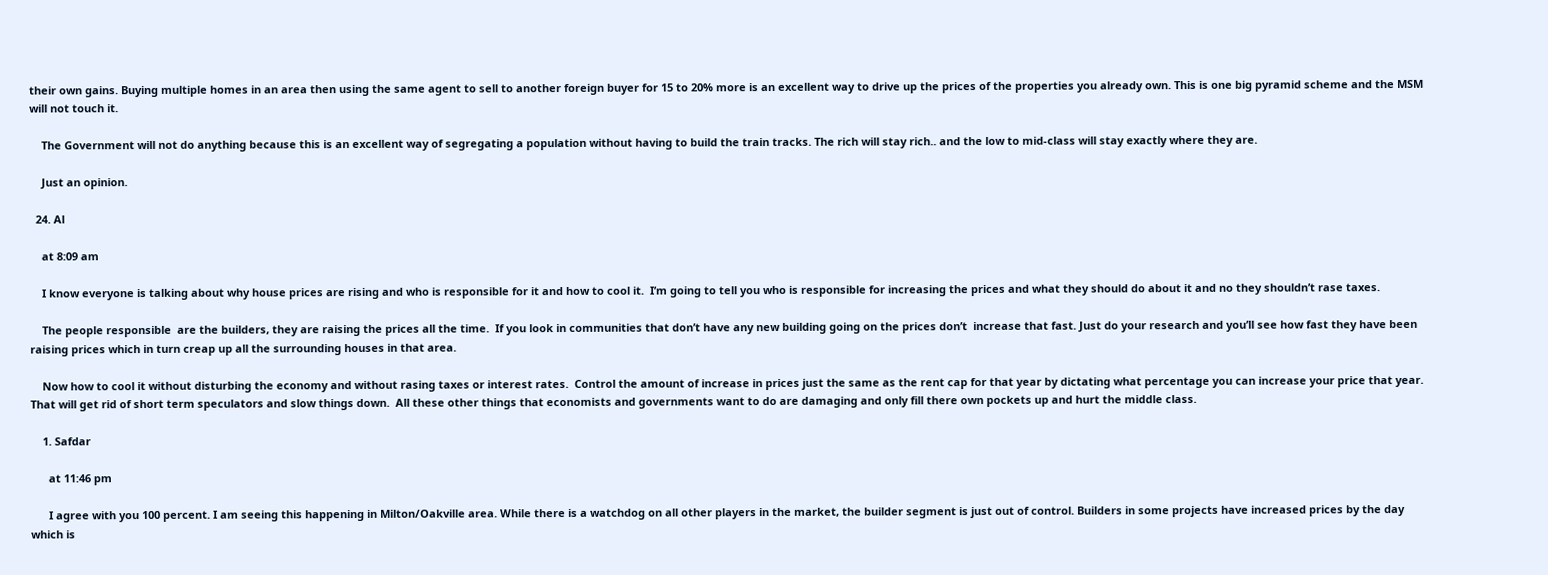their own gains. Buying multiple homes in an area then using the same agent to sell to another foreign buyer for 15 to 20% more is an excellent way to drive up the prices of the properties you already own. This is one big pyramid scheme and the MSM will not touch it.

    The Government will not do anything because this is an excellent way of segregating a population without having to build the train tracks. The rich will stay rich.. and the low to mid-class will stay exactly where they are.

    Just an opinion.

  24. Al

    at 8:09 am

    I know everyone is talking about why house prices are rising and who is responsible for it and how to cool it.  I’m going to tell you who is responsible for increasing the prices and what they should do about it and no they shouldn’t rase taxes.

    The people responsible  are the builders, they are raising the prices all the time.  If you look in communities that don’t have any new building going on the prices don’t  increase that fast. Just do your research and you’ll see how fast they have been raising prices which in turn creap up all the surrounding houses in that area.

    Now how to cool it without disturbing the economy and without rasing taxes or interest rates.  Control the amount of increase in prices just the same as the rent cap for that year by dictating what percentage you can increase your price that year. That will get rid of short term speculators and slow things down.  All these other things that economists and governments want to do are damaging and only fill there own pockets up and hurt the middle class.

    1. Safdar

      at 11:46 pm

      I agree with you 100 percent. I am seeing this happening in Milton/Oakville area. While there is a watchdog on all other players in the market, the builder segment is just out of control. Builders in some projects have increased prices by the day which is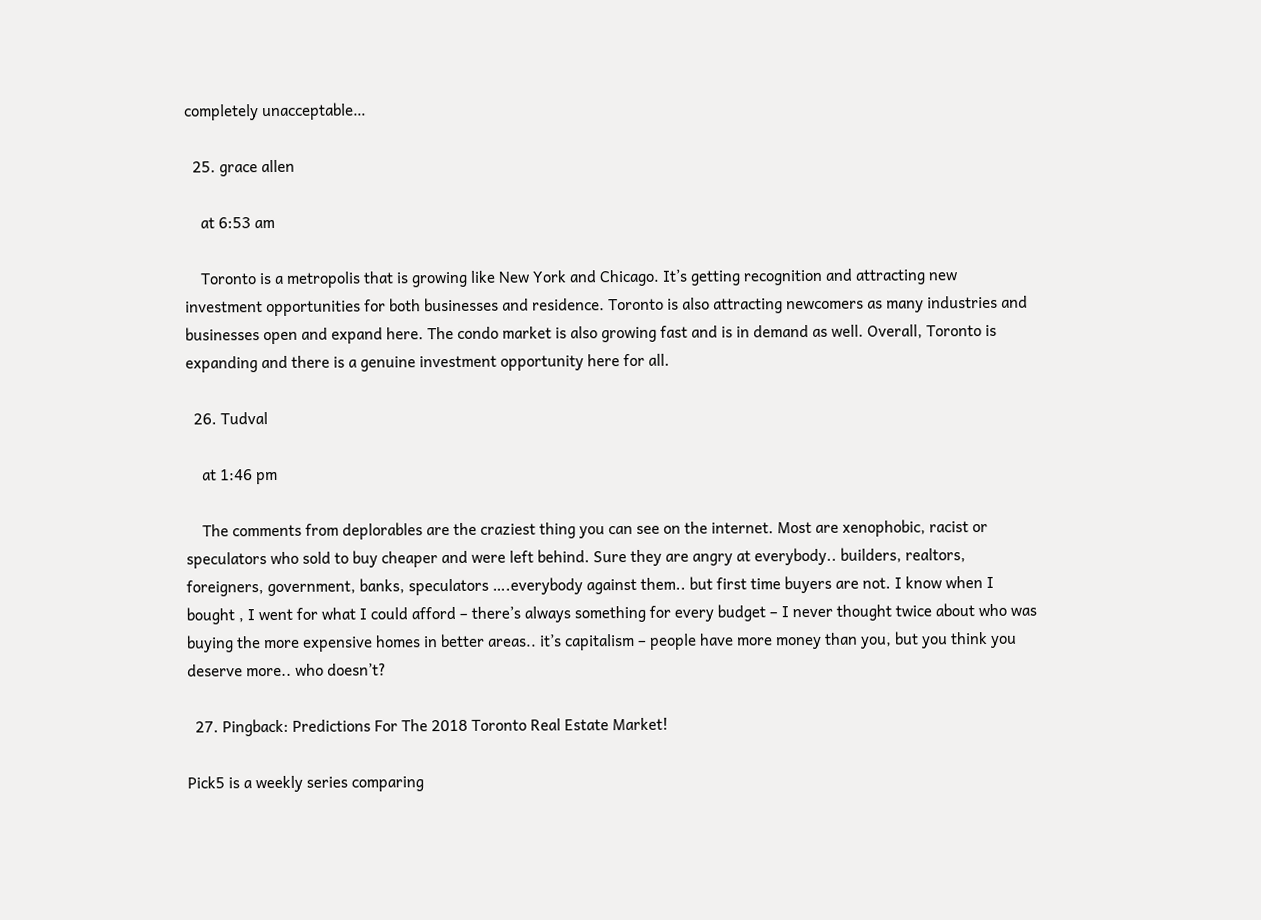completely unacceptable…

  25. grace allen

    at 6:53 am

    Toronto is a metropolis that is growing like New York and Chicago. It’s getting recognition and attracting new investment opportunities for both businesses and residence. Toronto is also attracting newcomers as many industries and businesses open and expand here. The condo market is also growing fast and is in demand as well. Overall, Toronto is expanding and there is a genuine investment opportunity here for all.

  26. Tudval

    at 1:46 pm

    The comments from deplorables are the craziest thing you can see on the internet. Most are xenophobic, racist or speculators who sold to buy cheaper and were left behind. Sure they are angry at everybody.. builders, realtors, foreigners, government, banks, speculators ….everybody against them.. but first time buyers are not. I know when I bought , I went for what I could afford – there’s always something for every budget – I never thought twice about who was buying the more expensive homes in better areas.. it’s capitalism – people have more money than you, but you think you deserve more.. who doesn’t?

  27. Pingback: Predictions For The 2018 Toronto Real Estate Market!

Pick5 is a weekly series comparing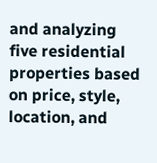and analyzing five residential properties based on price, style, location, and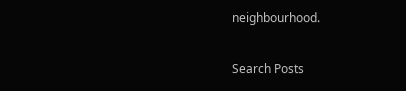neighbourhood.

Search Posts